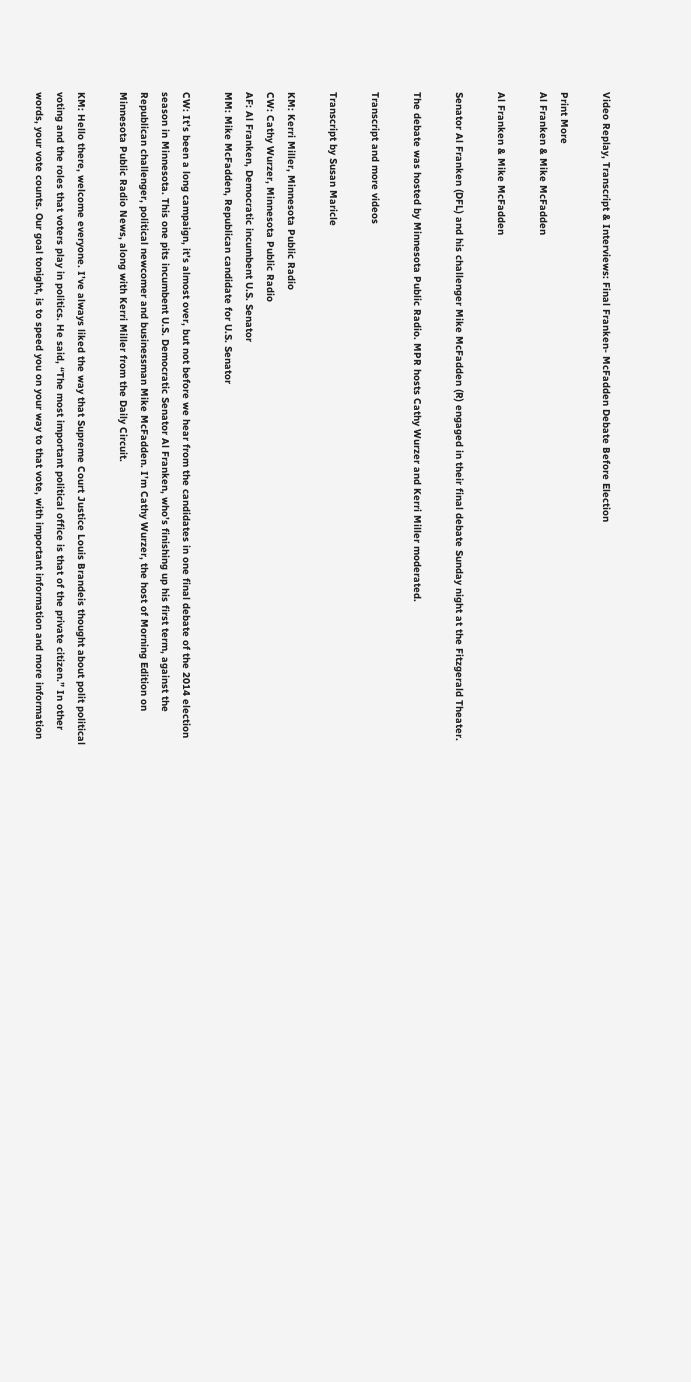Video Replay, Transcript & Interviews: Final Franken- McFadden Debate Before Election

Print More
Al Franken & Mike McFadden

Al Franken & Mike McFadden

Senator Al Franken (DFL) and his challenger Mike McFadden (R) engaged in their final debate Sunday night at the Fitzgerald Theater.

The debate was hosted by Minnesota Public Radio. MPR hosts Cathy Wurzer and Kerri Miller moderated.

Transcript and more videos

Transcript by Susan Maricle

KM: Kerri Miller, Minnesota Public Radio
CW: Cathy Wurzer, Minnesota Public Radio
AF: Al Franken, Democratic incumbent U.S. Senator
MM: Mike McFadden, Republican candidate for U.S. Senator

CW: It’s been a long campaign, it’s almost over, but not before we hear from the candidates in one final debate of the 2014 election season in Minnesota. This one pits incumbent U.S. Democratic Senator Al Franken, who’s finishing up his first term, against the Republican challenger, political newcomer and businessman Mike McFadden. I’m Cathy Wurzer, the host of Morning Edition on Minnesota Public Radio News, along with Kerri Miller from the Daily Circuit.

KM: Hello there, welcome everyone. I’ve always liked the way that Supreme Court Justice Louis Brandeis thought about polit political voting and the roles that voters play in politics. He said, “The most important political office is that of the private citizen.” In other words, your vote counts. Our goal tonight, is to speed you on your way to that vote, with important information and more information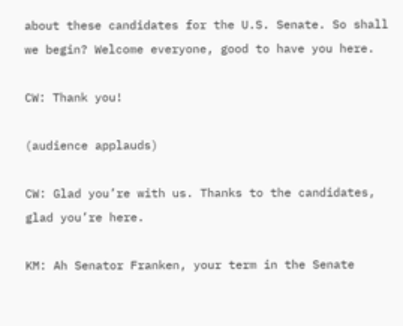about these candidates for the U.S. Senate. So shall we begin? Welcome everyone, good to have you here.

CW: Thank you!

(audience applauds)

CW: Glad you’re with us. Thanks to the candidates, glad you’re here.

KM: Ah Senator Franken, your term in the Senate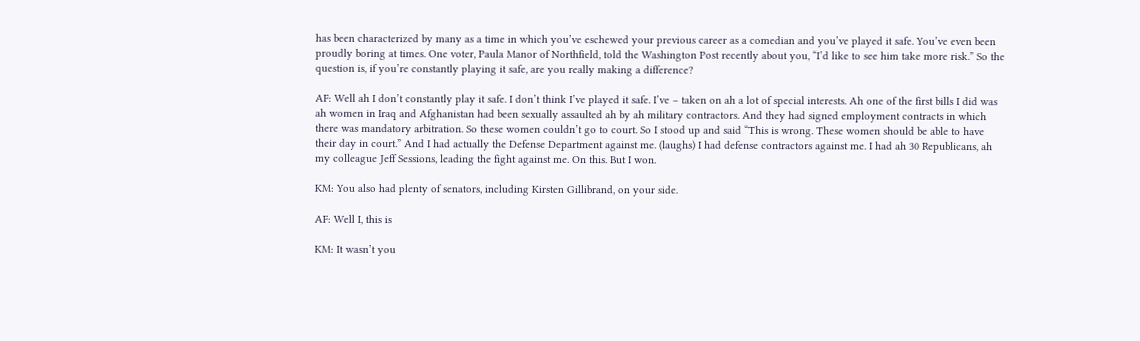has been characterized by many as a time in which you’ve eschewed your previous career as a comedian and you’ve played it safe. You’ve even been proudly boring at times. One voter, Paula Manor of Northfield, told the Washington Post recently about you, “I’d like to see him take more risk.” So the question is, if you’re constantly playing it safe, are you really making a difference?

AF: Well ah I don’t constantly play it safe. I don’t think I’ve played it safe. I’ve – taken on ah a lot of special interests. Ah one of the first bills I did was ah women in Iraq and Afghanistan had been sexually assaulted ah by ah military contractors. And they had signed employment contracts in which there was mandatory arbitration. So these women couldn’t go to court. So I stood up and said “This is wrong. These women should be able to have their day in court.” And I had actually the Defense Department against me. (laughs) I had defense contractors against me. I had ah 30 Republicans, ah my colleague Jeff Sessions, leading the fight against me. On this. But I won.

KM: You also had plenty of senators, including Kirsten Gillibrand, on your side.

AF: Well I, this is

KM: It wasn’t you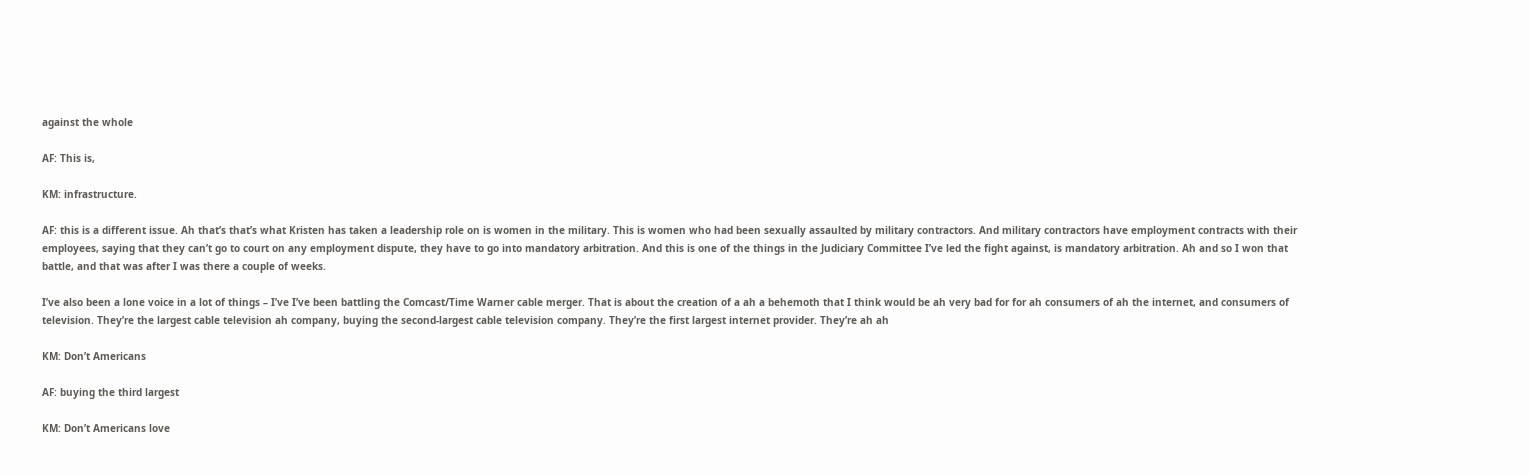against the whole

AF: This is,

KM: infrastructure.

AF: this is a different issue. Ah that’s that’s what Kristen has taken a leadership role on is women in the military. This is women who had been sexually assaulted by military contractors. And military contractors have employment contracts with their employees, saying that they can’t go to court on any employment dispute, they have to go into mandatory arbitration. And this is one of the things in the Judiciary Committee I’ve led the fight against, is mandatory arbitration. Ah and so I won that battle, and that was after I was there a couple of weeks.

I’ve also been a lone voice in a lot of things – I’ve I’ve been battling the Comcast/Time Warner cable merger. That is about the creation of a ah a behemoth that I think would be ah very bad for for ah consumers of ah the internet, and consumers of television. They’re the largest cable television ah company, buying the second-largest cable television company. They’re the first largest internet provider. They’re ah ah

KM: Don’t Americans

AF: buying the third largest

KM: Don’t Americans love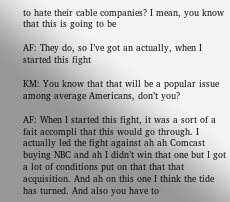to hate their cable companies? I mean, you know that this is going to be

AF: They do, so I’ve got an actually, when I started this fight

KM: You know that that will be a popular issue among average Americans, don’t you?

AF: When I started this fight, it was a sort of a fait accompli that this would go through. I actually led the fight against ah ah Comcast buying NBC and ah I didn’t win that one but I got a lot of conditions put on that that that acquisition. And ah on this one I think the tide has turned. And also you have to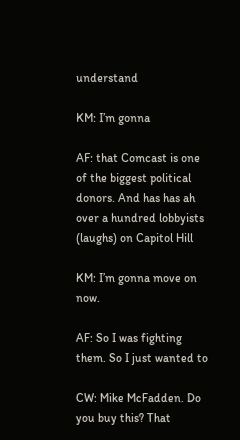understand

KM: I’m gonna

AF: that Comcast is one of the biggest political donors. And has has ah over a hundred lobbyists (laughs) on Capitol Hill

KM: I’m gonna move on now.

AF: So I was fighting them. So I just wanted to

CW: Mike McFadden. Do you buy this? That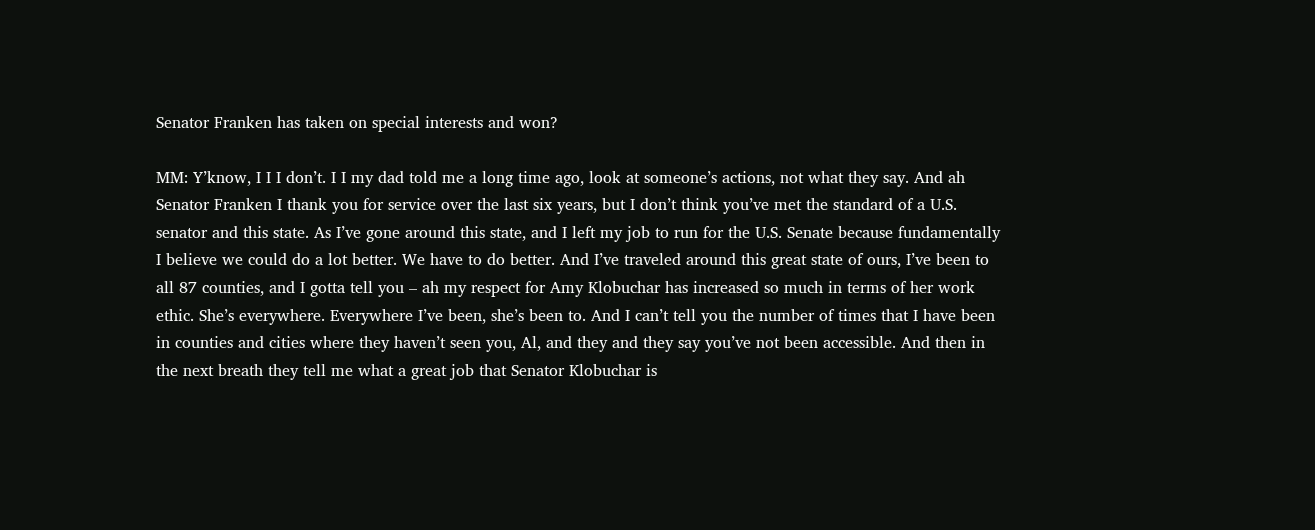Senator Franken has taken on special interests and won?

MM: Y’know, I I I don’t. I I my dad told me a long time ago, look at someone’s actions, not what they say. And ah Senator Franken I thank you for service over the last six years, but I don’t think you’ve met the standard of a U.S. senator and this state. As I’ve gone around this state, and I left my job to run for the U.S. Senate because fundamentally I believe we could do a lot better. We have to do better. And I’ve traveled around this great state of ours, I’ve been to all 87 counties, and I gotta tell you – ah my respect for Amy Klobuchar has increased so much in terms of her work ethic. She’s everywhere. Everywhere I’ve been, she’s been to. And I can’t tell you the number of times that I have been in counties and cities where they haven’t seen you, Al, and they and they say you’ve not been accessible. And then in the next breath they tell me what a great job that Senator Klobuchar is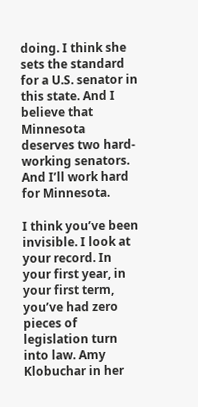doing. I think she sets the standard for a U.S. senator in this state. And I believe that Minnesota deserves two hard-working senators. And I’ll work hard for Minnesota.

I think you’ve been invisible. I look at your record. In your first year, in your first term, you’ve had zero pieces of legislation turn into law. Amy Klobuchar in her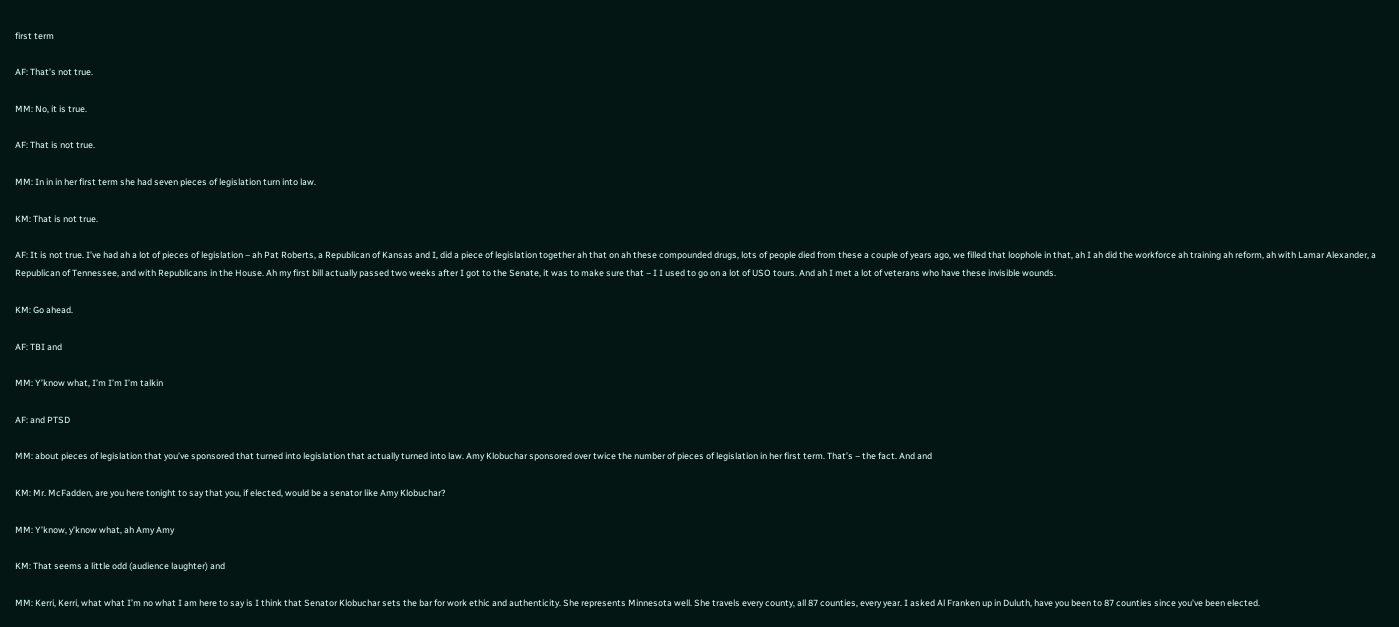first term

AF: That’s not true.

MM: No, it is true.

AF: That is not true.

MM: In in in her first term she had seven pieces of legislation turn into law.

KM: That is not true.

AF: It is not true. I’ve had ah a lot of pieces of legislation – ah Pat Roberts, a Republican of Kansas and I, did a piece of legislation together ah that on ah these compounded drugs, lots of people died from these a couple of years ago, we filled that loophole in that, ah I ah did the workforce ah training ah reform, ah with Lamar Alexander, a Republican of Tennessee, and with Republicans in the House. Ah my first bill actually passed two weeks after I got to the Senate, it was to make sure that – I I used to go on a lot of USO tours. And ah I met a lot of veterans who have these invisible wounds.

KM: Go ahead.

AF: TBI and

MM: Y’know what, I’m I’m I’m talkin

AF: and PTSD

MM: about pieces of legislation that you’ve sponsored that turned into legislation that actually turned into law. Amy Klobuchar sponsored over twice the number of pieces of legislation in her first term. That’s – the fact. And and

KM: Mr. McFadden, are you here tonight to say that you, if elected, would be a senator like Amy Klobuchar?

MM: Y’know, y’know what, ah Amy Amy

KM: That seems a little odd (audience laughter) and

MM: Kerri, Kerri, what what I’m no what I am here to say is I think that Senator Klobuchar sets the bar for work ethic and authenticity. She represents Minnesota well. She travels every county, all 87 counties, every year. I asked Al Franken up in Duluth, have you been to 87 counties since you’ve been elected.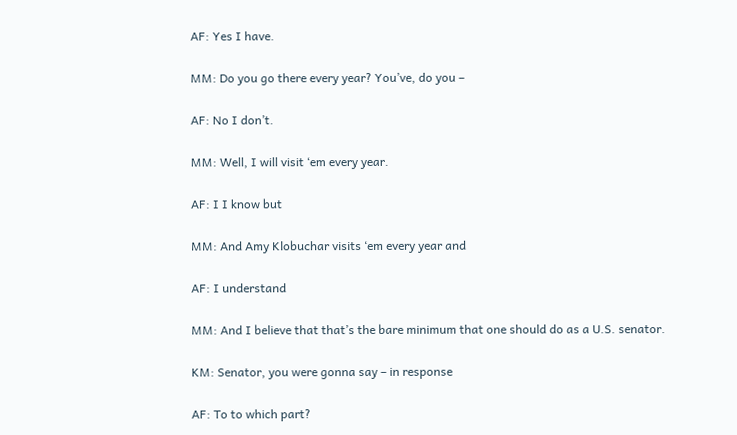AF: Yes I have.

MM: Do you go there every year? You’ve, do you –

AF: No I don’t.

MM: Well, I will visit ‘em every year.

AF: I I know but

MM: And Amy Klobuchar visits ‘em every year and

AF: I understand

MM: And I believe that that’s the bare minimum that one should do as a U.S. senator.

KM: Senator, you were gonna say – in response

AF: To to which part?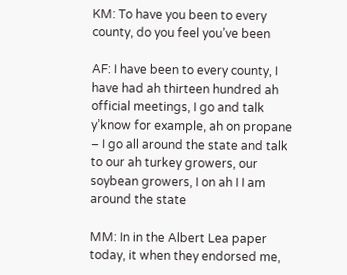KM: To have you been to every county, do you feel you’ve been

AF: I have been to every county, I have had ah thirteen hundred ah official meetings, I go and talk y’know for example, ah on propane – I go all around the state and talk to our ah turkey growers, our soybean growers, I on ah I I am around the state

MM: In in the Albert Lea paper today, it when they endorsed me,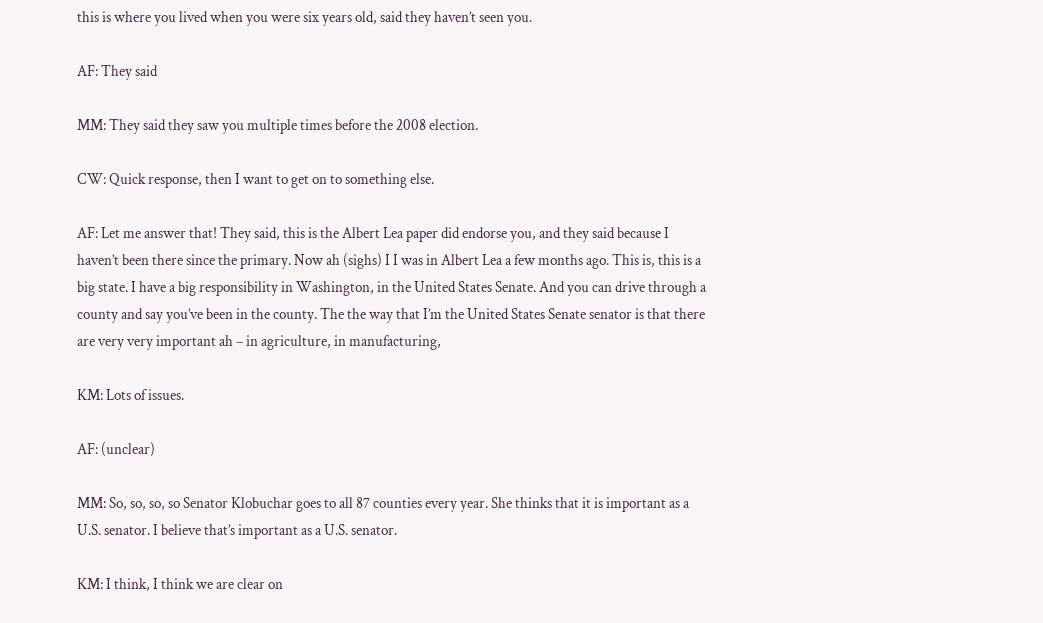this is where you lived when you were six years old, said they haven’t seen you.

AF: They said

MM: They said they saw you multiple times before the 2008 election.

CW: Quick response, then I want to get on to something else.

AF: Let me answer that! They said, this is the Albert Lea paper did endorse you, and they said because I haven’t been there since the primary. Now ah (sighs) I I was in Albert Lea a few months ago. This is, this is a big state. I have a big responsibility in Washington, in the United States Senate. And you can drive through a county and say you’ve been in the county. The the way that I’m the United States Senate senator is that there are very very important ah – in agriculture, in manufacturing,

KM: Lots of issues.

AF: (unclear)

MM: So, so, so, so Senator Klobuchar goes to all 87 counties every year. She thinks that it is important as a U.S. senator. I believe that’s important as a U.S. senator.

KM: I think, I think we are clear on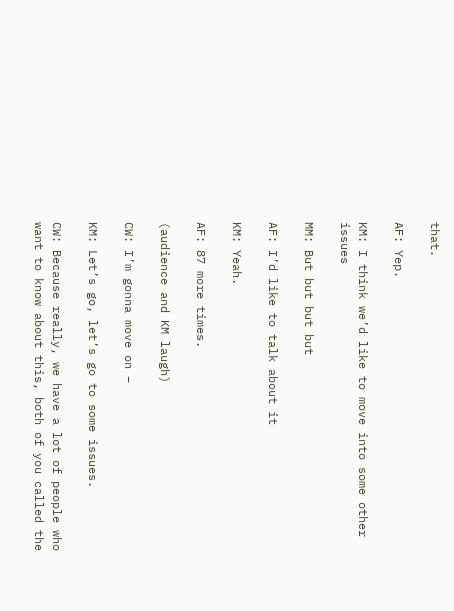that.

AF: Yep.

KM: I think we’d like to move into some other issues

MM: But but but but

AF: I’d like to talk about it

KM: Yeah.

AF: 87 more times.

(audience and KM laugh)

CW: I’m gonna move on –

KM: Let’s go, let’s go to some issues.

CW: Because really, we have a lot of people who want to know about this, both of you called the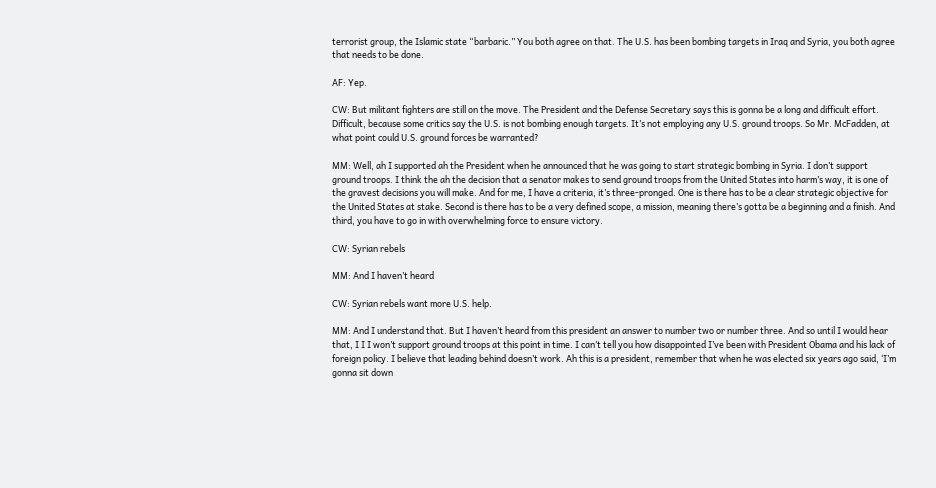terrorist group, the Islamic state “barbaric.” You both agree on that. The U.S. has been bombing targets in Iraq and Syria, you both agree that needs to be done.

AF: Yep.

CW: But militant fighters are still on the move. The President and the Defense Secretary says this is gonna be a long and difficult effort. Difficult, because some critics say the U.S. is not bombing enough targets. It’s not employing any U.S. ground troops. So Mr. McFadden, at what point could U.S. ground forces be warranted?

MM: Well, ah I supported ah the President when he announced that he was going to start strategic bombing in Syria. I don’t support ground troops. I think the ah the decision that a senator makes to send ground troops from the United States into harm’s way, it is one of the gravest decisions you will make. And for me, I have a criteria, it’s three-pronged. One is there has to be a clear strategic objective for the United States at stake. Second is there has to be a very defined scope, a mission, meaning there’s gotta be a beginning and a finish. And third, you have to go in with overwhelming force to ensure victory.

CW: Syrian rebels

MM: And I haven’t heard

CW: Syrian rebels want more U.S. help.

MM: And I understand that. But I haven’t heard from this president an answer to number two or number three. And so until I would hear that, I I I won’t support ground troops at this point in time. I can’t tell you how disappointed I’ve been with President Obama and his lack of foreign policy. I believe that leading behind doesn’t work. Ah this is a president, remember that when he was elected six years ago said, ‘I’m gonna sit down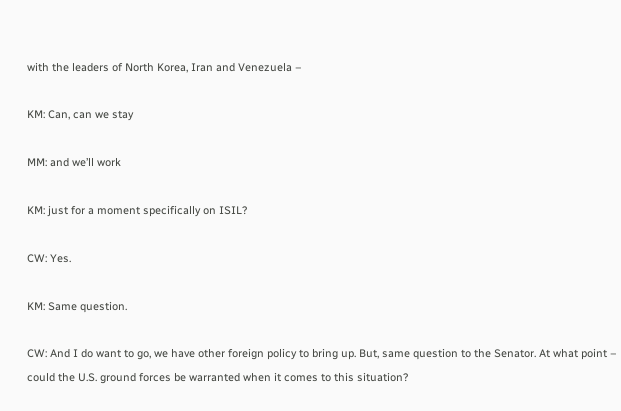with the leaders of North Korea, Iran and Venezuela –

KM: Can, can we stay

MM: and we’ll work

KM: just for a moment specifically on ISIL?

CW: Yes.

KM: Same question.

CW: And I do want to go, we have other foreign policy to bring up. But, same question to the Senator. At what point – could the U.S. ground forces be warranted when it comes to this situation?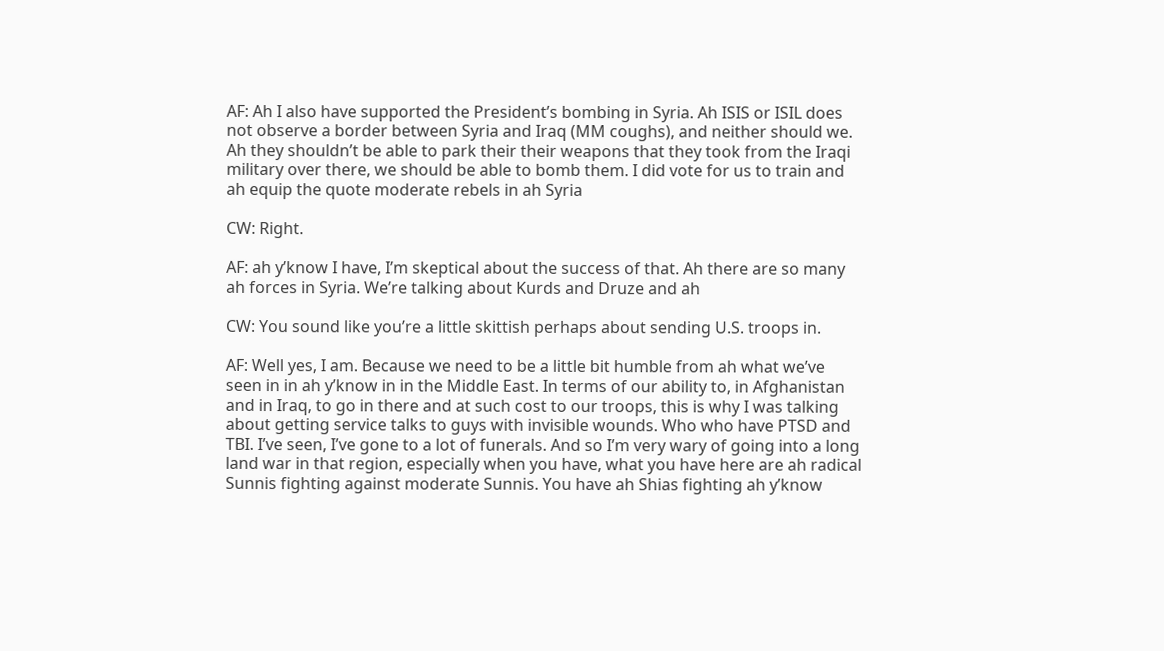AF: Ah I also have supported the President’s bombing in Syria. Ah ISIS or ISIL does not observe a border between Syria and Iraq (MM coughs), and neither should we. Ah they shouldn’t be able to park their their weapons that they took from the Iraqi military over there, we should be able to bomb them. I did vote for us to train and ah equip the quote moderate rebels in ah Syria

CW: Right.

AF: ah y’know I have, I’m skeptical about the success of that. Ah there are so many ah forces in Syria. We’re talking about Kurds and Druze and ah

CW: You sound like you’re a little skittish perhaps about sending U.S. troops in.

AF: Well yes, I am. Because we need to be a little bit humble from ah what we’ve seen in in ah y’know in in the Middle East. In terms of our ability to, in Afghanistan and in Iraq, to go in there and at such cost to our troops, this is why I was talking about getting service talks to guys with invisible wounds. Who who have PTSD and TBI. I’ve seen, I’ve gone to a lot of funerals. And so I’m very wary of going into a long land war in that region, especially when you have, what you have here are ah radical Sunnis fighting against moderate Sunnis. You have ah Shias fighting ah y’know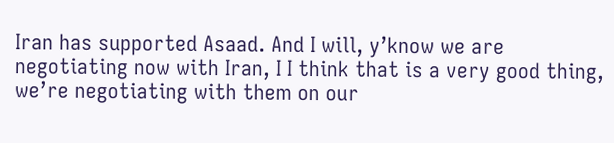Iran has supported Asaad. And I will, y’know we are negotiating now with Iran, I I think that is a very good thing, we’re negotiating with them on our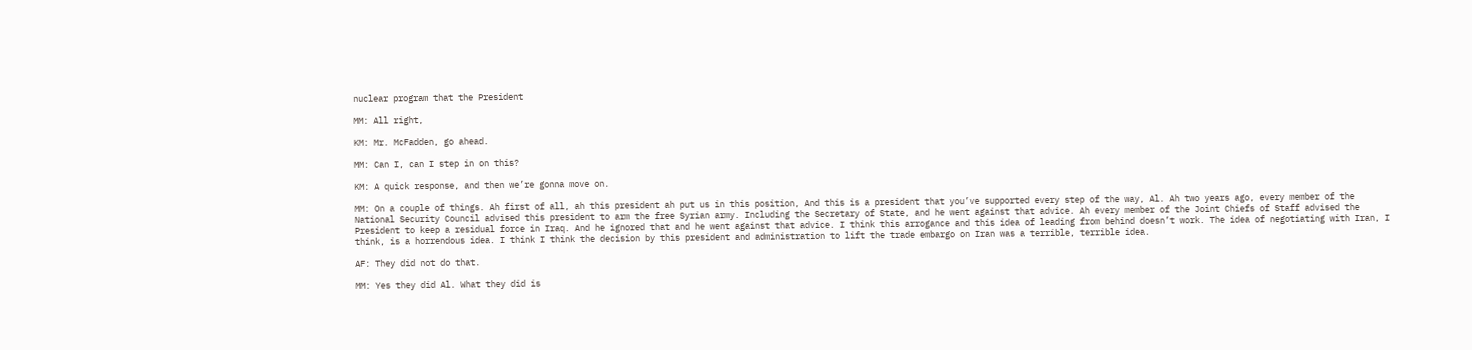nuclear program that the President

MM: All right,

KM: Mr. McFadden, go ahead.

MM: Can I, can I step in on this?

KM: A quick response, and then we’re gonna move on.

MM: On a couple of things. Ah first of all, ah this president ah put us in this position, And this is a president that you’ve supported every step of the way, Al. Ah two years ago, every member of the National Security Council advised this president to arm the free Syrian army. Including the Secretary of State, and he went against that advice. Ah every member of the Joint Chiefs of Staff advised the President to keep a residual force in Iraq. And he ignored that and he went against that advice. I think this arrogance and this idea of leading from behind doesn’t work. The idea of negotiating with Iran, I think, is a horrendous idea. I think I think the decision by this president and administration to lift the trade embargo on Iran was a terrible, terrible idea.

AF: They did not do that.

MM: Yes they did Al. What they did is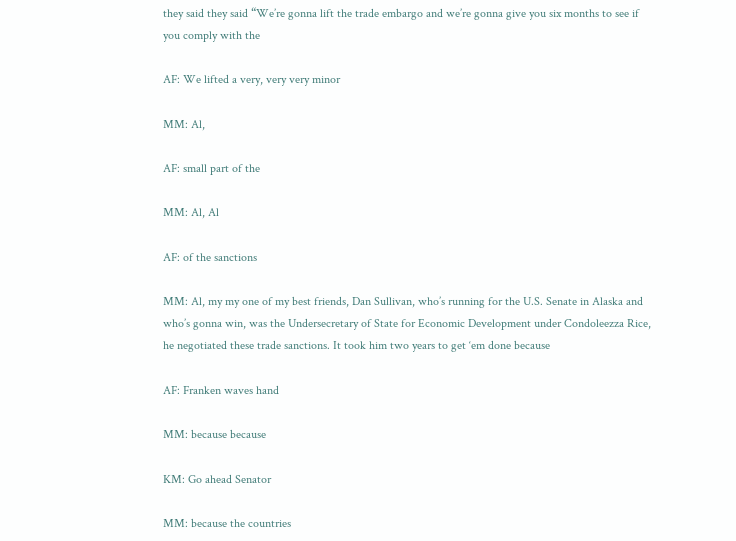they said they said “We’re gonna lift the trade embargo and we’re gonna give you six months to see if you comply with the

AF: We lifted a very, very very minor

MM: Al,

AF: small part of the

MM: Al, Al

AF: of the sanctions

MM: Al, my my one of my best friends, Dan Sullivan, who’s running for the U.S. Senate in Alaska and who’s gonna win, was the Undersecretary of State for Economic Development under Condoleezza Rice, he negotiated these trade sanctions. It took him two years to get ‘em done because

AF: Franken waves hand

MM: because because

KM: Go ahead Senator

MM: because the countries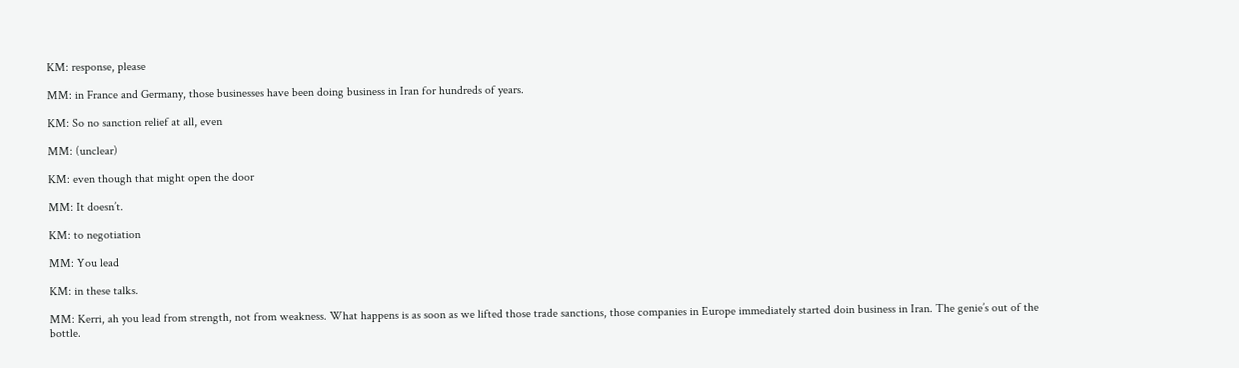KM: response, please

MM: in France and Germany, those businesses have been doing business in Iran for hundreds of years.

KM: So no sanction relief at all, even

MM: (unclear)

KM: even though that might open the door

MM: It doesn’t.

KM: to negotiation

MM: You lead

KM: in these talks.

MM: Kerri, ah you lead from strength, not from weakness. What happens is as soon as we lifted those trade sanctions, those companies in Europe immediately started doin business in Iran. The genie’s out of the bottle.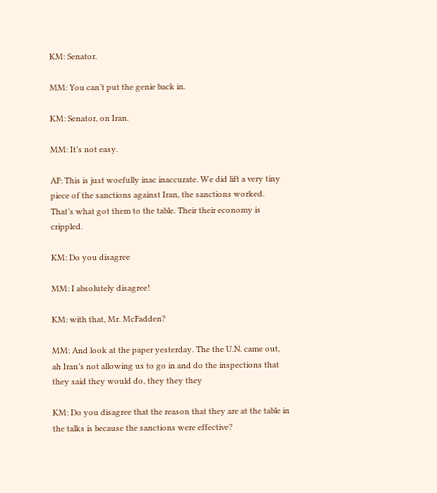KM: Senator.

MM: You can’t put the genie back in.

KM: Senator, on Iran.

MM: It’s not easy.

AF: This is just woefully inac inaccurate. We did lift a very tiny piece of the sanctions against Iran, the sanctions worked. That’s what got them to the table. Their their economy is crippled.

KM: Do you disagree

MM: I absolutely disagree!

KM: with that, Mr. McFadden?

MM: And look at the paper yesterday. The the U.N. came out, ah Iran’s not allowing us to go in and do the inspections that they said they would do, they they they

KM: Do you disagree that the reason that they are at the table in the talks is because the sanctions were effective?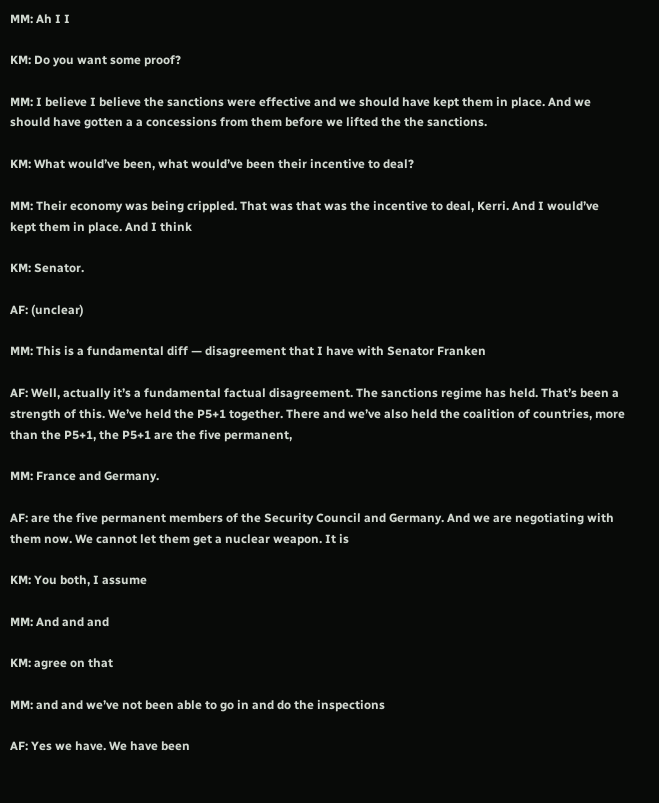MM: Ah I I

KM: Do you want some proof?

MM: I believe I believe the sanctions were effective and we should have kept them in place. And we should have gotten a a concessions from them before we lifted the the sanctions.

KM: What would’ve been, what would’ve been their incentive to deal?

MM: Their economy was being crippled. That was that was the incentive to deal, Kerri. And I would’ve kept them in place. And I think

KM: Senator.

AF: (unclear)

MM: This is a fundamental diff — disagreement that I have with Senator Franken

AF: Well, actually it’s a fundamental factual disagreement. The sanctions regime has held. That’s been a strength of this. We’ve held the P5+1 together. There and we’ve also held the coalition of countries, more than the P5+1, the P5+1 are the five permanent,

MM: France and Germany.

AF: are the five permanent members of the Security Council and Germany. And we are negotiating with them now. We cannot let them get a nuclear weapon. It is

KM: You both, I assume

MM: And and and

KM: agree on that

MM: and and we’ve not been able to go in and do the inspections

AF: Yes we have. We have been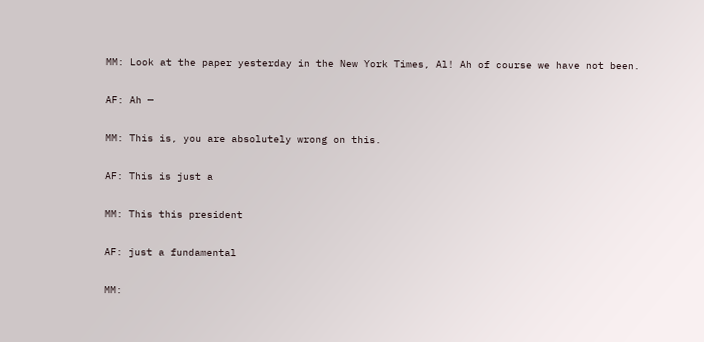MM: Look at the paper yesterday in the New York Times, Al! Ah of course we have not been.

AF: Ah —

MM: This is, you are absolutely wrong on this.

AF: This is just a

MM: This this president

AF: just a fundamental

MM: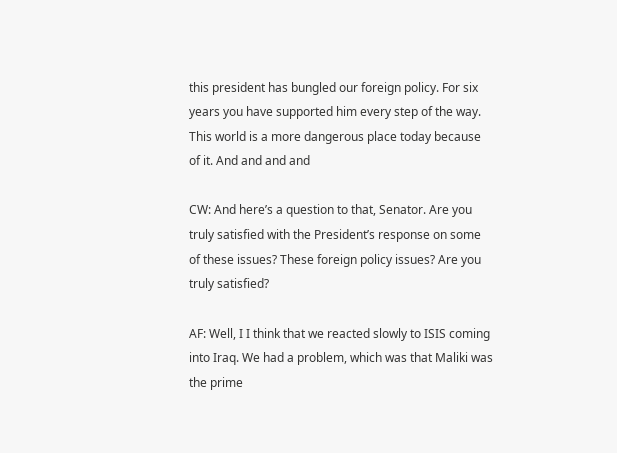this president has bungled our foreign policy. For six years you have supported him every step of the way. This world is a more dangerous place today because of it. And and and and

CW: And here’s a question to that, Senator. Are you truly satisfied with the President’s response on some of these issues? These foreign policy issues? Are you truly satisfied?

AF: Well, I I think that we reacted slowly to ISIS coming into Iraq. We had a problem, which was that Maliki was the prime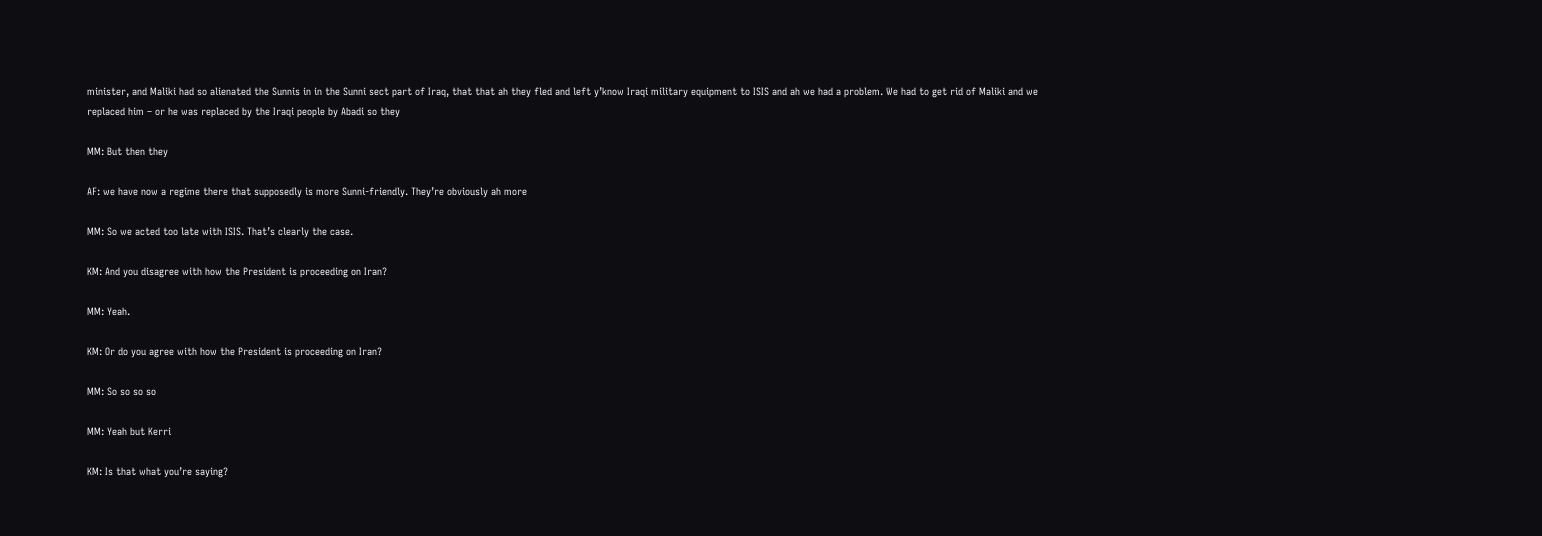minister, and Maliki had so alienated the Sunnis in in the Sunni sect part of Iraq, that that ah they fled and left y’know Iraqi military equipment to ISIS and ah we had a problem. We had to get rid of Maliki and we replaced him – or he was replaced by the Iraqi people by Abadi so they

MM: But then they

AF: we have now a regime there that supposedly is more Sunni-friendly. They’re obviously ah more

MM: So we acted too late with ISIS. That’s clearly the case.

KM: And you disagree with how the President is proceeding on Iran?

MM: Yeah.

KM: Or do you agree with how the President is proceeding on Iran?

MM: So so so so

MM: Yeah but Kerri

KM: Is that what you’re saying?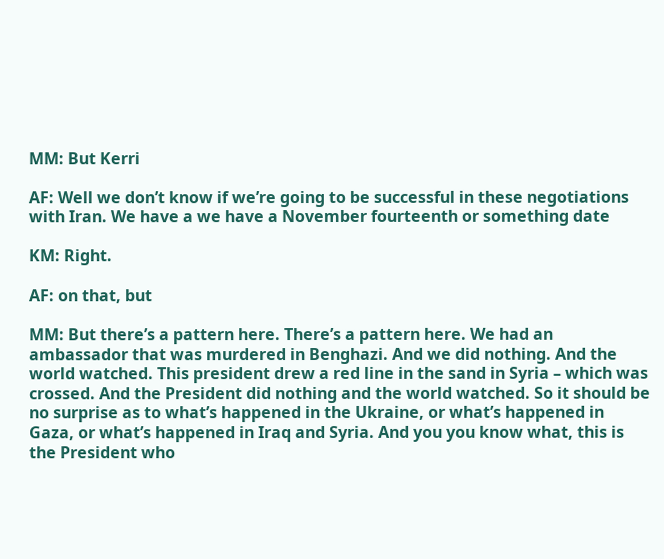MM: But Kerri

AF: Well we don’t know if we’re going to be successful in these negotiations with Iran. We have a we have a November fourteenth or something date

KM: Right.

AF: on that, but

MM: But there’s a pattern here. There’s a pattern here. We had an ambassador that was murdered in Benghazi. And we did nothing. And the world watched. This president drew a red line in the sand in Syria – which was crossed. And the President did nothing and the world watched. So it should be no surprise as to what’s happened in the Ukraine, or what’s happened in Gaza, or what’s happened in Iraq and Syria. And you you know what, this is the President who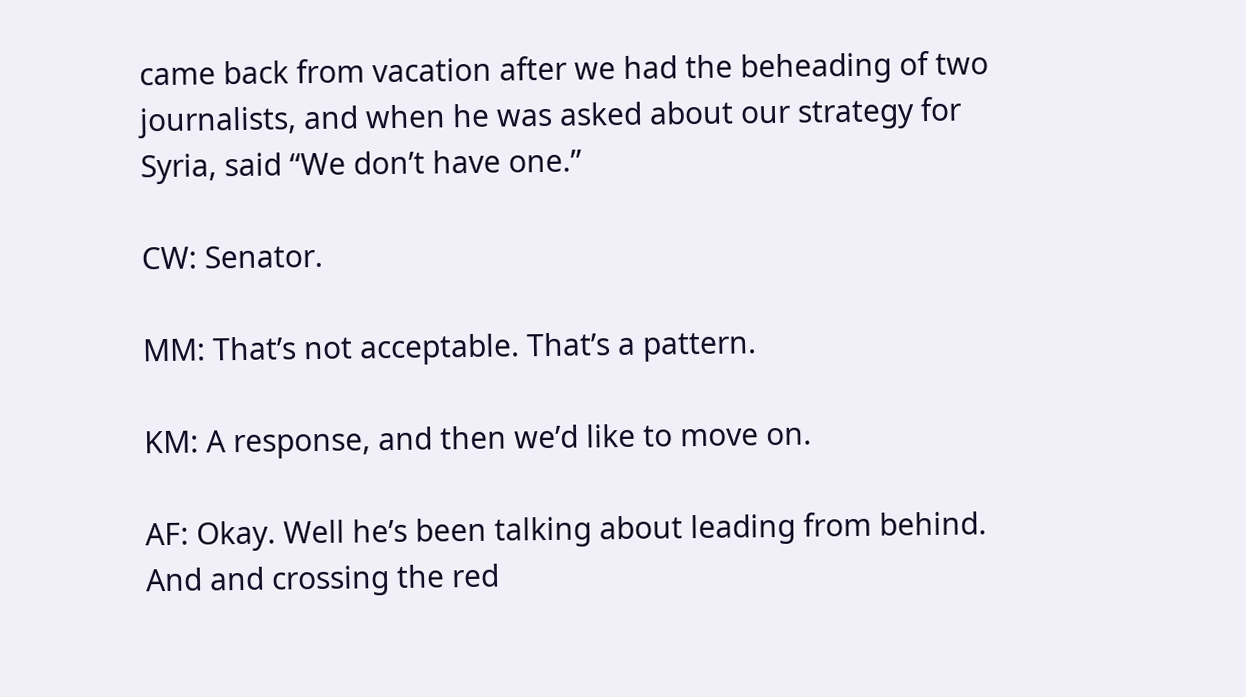came back from vacation after we had the beheading of two journalists, and when he was asked about our strategy for Syria, said “We don’t have one.”

CW: Senator.

MM: That’s not acceptable. That’s a pattern.

KM: A response, and then we’d like to move on.

AF: Okay. Well he’s been talking about leading from behind. And and crossing the red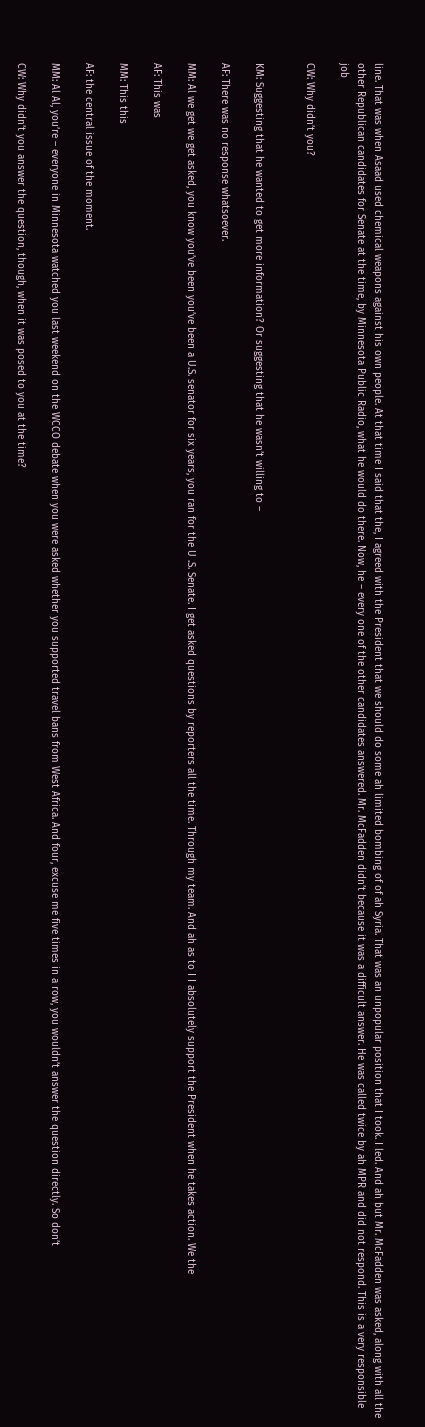line. That was when Asaad used chemical weapons against his own people. At that time I said that the, I agreed with the President that we should do some ah limited bombing of of ah Syria. That was an unpopular position that I took. I led. And ah but Mr. McFadden was asked, along with all the other Republican candidates for Senate at the time, by Minnesota Public Radio, what he would do there. Now, he – every one of the other candidates answered. Mr. McFadden didn’t because it was a difficult answer. He was called twice by ah MPR and did not respond. This is a very responsible job

CW: Why didn’t you?


KM: Suggesting that he wanted to get more information? Or suggesting that he wasn’t willing to –

AF: There was no response whatsoever.

MM: Al we get we get asked, you know you’ve been you’ve been a U.S. senator for six years, you ran for the U .S. Senate. I get asked questions by reporters all the time. Through my team. And ah as to I I absolutely support the President when he takes action. We the

AF: This was

MM: This this

AF: the central issue of the moment.

MM: Al Al, you’re – everyone in Minnesota watched you last weekend on the WCCO debate when you were asked whether you supported travel bans from West Africa. And four, excuse me five times in a row, you wouldn’t answer the question directly. So don’t

CW: Why didn’t you answer the question, though, when it was posed to you at the time?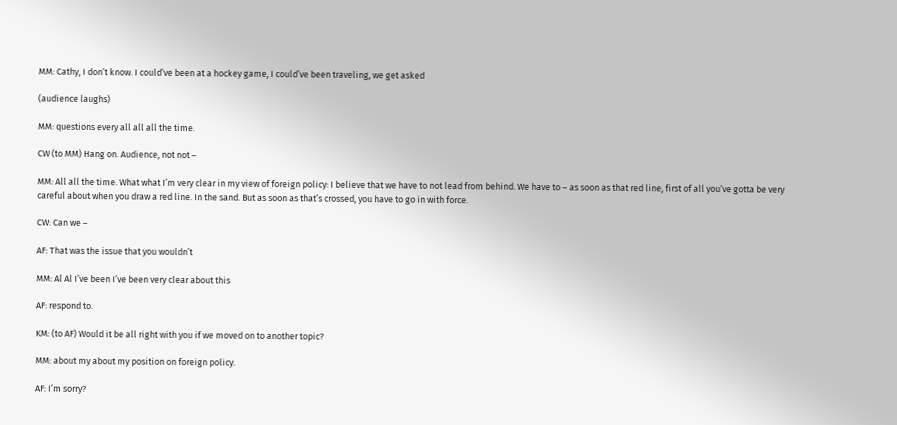MM: Cathy, I don’t know. I could’ve been at a hockey game, I could’ve been traveling, we get asked

(audience laughs)

MM: questions every all all all the time.

CW (to MM) Hang on. Audience, not not –

MM: All all the time. What what I’m very clear in my view of foreign policy: I believe that we have to not lead from behind. We have to – as soon as that red line, first of all you’ve gotta be very careful about when you draw a red line. In the sand. But as soon as that’s crossed, you have to go in with force.

CW: Can we –

AF: That was the issue that you wouldn’t

MM: Al Al I’ve been I’ve been very clear about this

AF: respond to.

KM: (to AF) Would it be all right with you if we moved on to another topic?

MM: about my about my position on foreign policy.

AF: I’m sorry?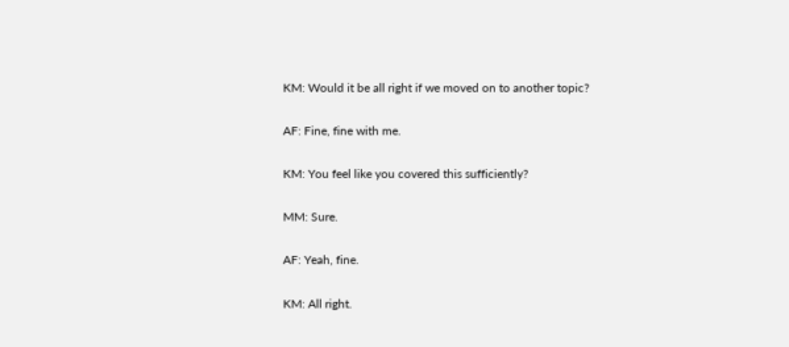KM: Would it be all right if we moved on to another topic?

AF: Fine, fine with me.

KM: You feel like you covered this sufficiently?

MM: Sure.

AF: Yeah, fine.

KM: All right.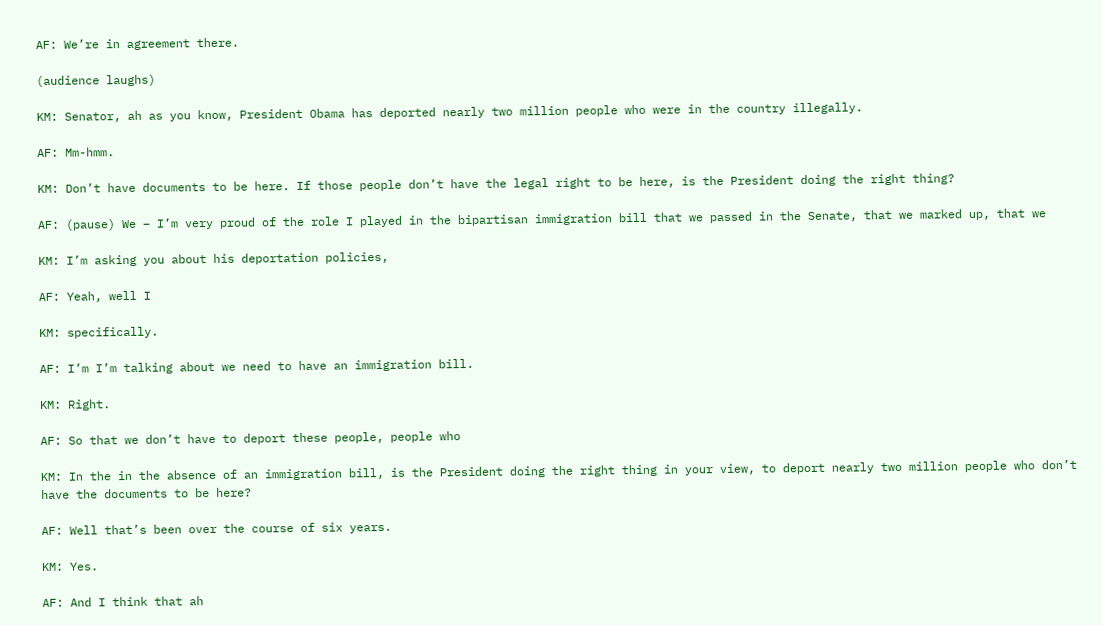AF: We’re in agreement there.

(audience laughs)

KM: Senator, ah as you know, President Obama has deported nearly two million people who were in the country illegally.

AF: Mm-hmm.

KM: Don’t have documents to be here. If those people don’t have the legal right to be here, is the President doing the right thing?

AF: (pause) We – I’m very proud of the role I played in the bipartisan immigration bill that we passed in the Senate, that we marked up, that we

KM: I’m asking you about his deportation policies,

AF: Yeah, well I

KM: specifically.

AF: I’m I’m talking about we need to have an immigration bill.

KM: Right.

AF: So that we don’t have to deport these people, people who

KM: In the in the absence of an immigration bill, is the President doing the right thing in your view, to deport nearly two million people who don’t have the documents to be here?

AF: Well that’s been over the course of six years.

KM: Yes.

AF: And I think that ah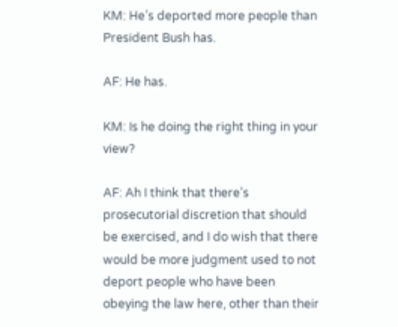KM: He’s deported more people than President Bush has.

AF: He has.

KM: Is he doing the right thing in your view?

AF: Ah I think that there’s prosecutorial discretion that should be exercised, and I do wish that there would be more judgment used to not deport people who have been obeying the law here, other than their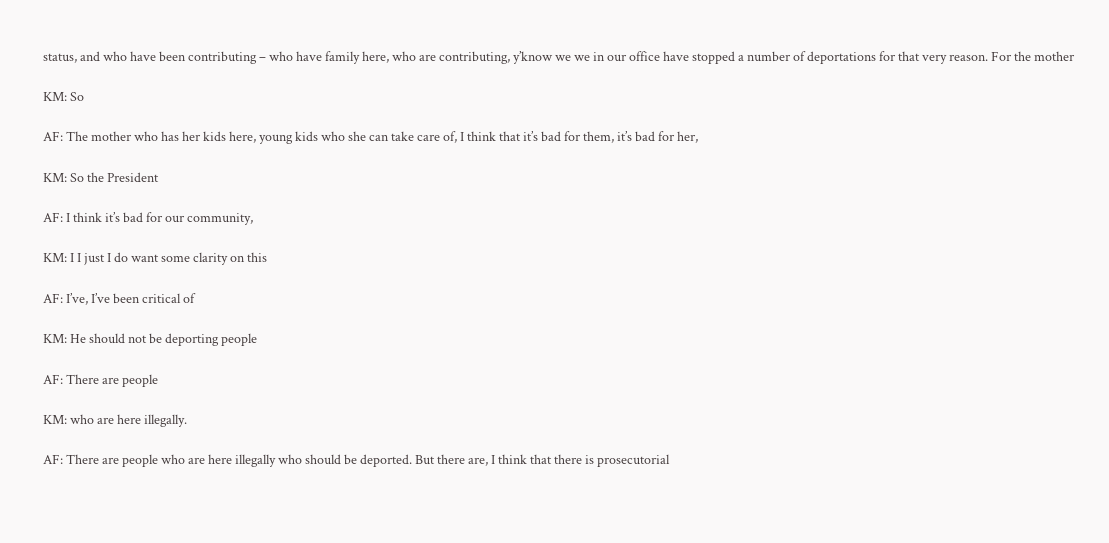status, and who have been contributing – who have family here, who are contributing, y’know we we in our office have stopped a number of deportations for that very reason. For the mother

KM: So

AF: The mother who has her kids here, young kids who she can take care of, I think that it’s bad for them, it’s bad for her,

KM: So the President

AF: I think it’s bad for our community,

KM: I I just I do want some clarity on this

AF: I’ve, I’ve been critical of

KM: He should not be deporting people

AF: There are people

KM: who are here illegally.

AF: There are people who are here illegally who should be deported. But there are, I think that there is prosecutorial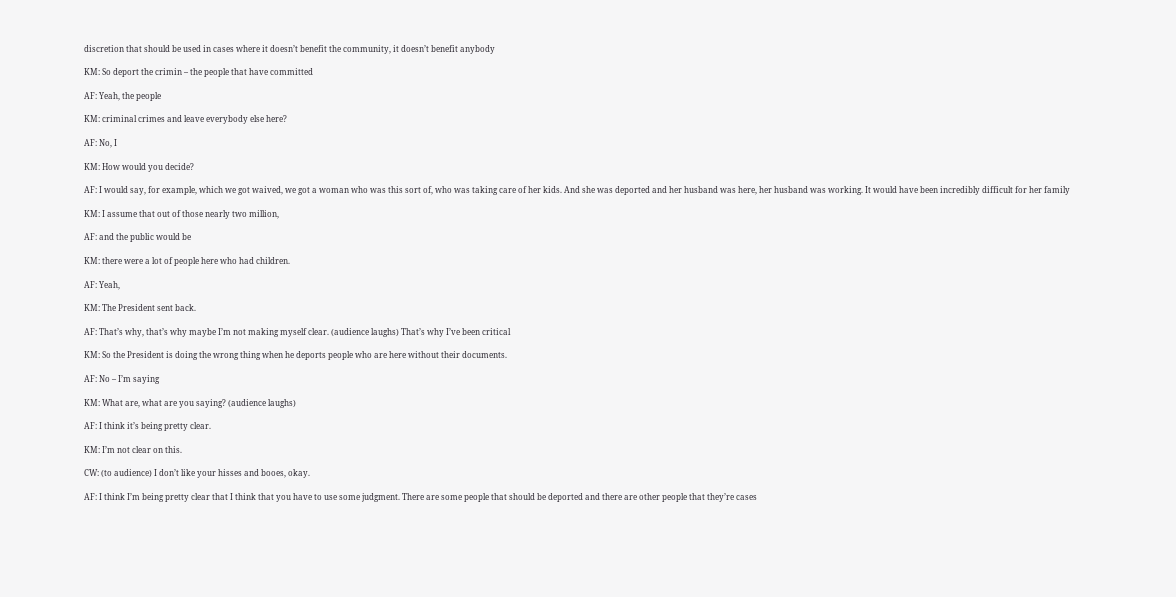discretion that should be used in cases where it doesn’t benefit the community, it doesn’t benefit anybody

KM: So deport the crimin – the people that have committed

AF: Yeah, the people

KM: criminal crimes and leave everybody else here?

AF: No, I

KM: How would you decide?

AF: I would say, for example, which we got waived, we got a woman who was this sort of, who was taking care of her kids. And she was deported and her husband was here, her husband was working. It would have been incredibly difficult for her family

KM: I assume that out of those nearly two million,

AF: and the public would be

KM: there were a lot of people here who had children.

AF: Yeah,

KM: The President sent back.

AF: That’s why, that’s why maybe I’m not making myself clear. (audience laughs) That’s why I’ve been critical

KM: So the President is doing the wrong thing when he deports people who are here without their documents.

AF: No – I’m saying

KM: What are, what are you saying? (audience laughs)

AF: I think it’s being pretty clear.

KM: I’m not clear on this.

CW: (to audience) I don’t like your hisses and booes, okay.

AF: I think I’m being pretty clear that I think that you have to use some judgment. There are some people that should be deported and there are other people that they’re cases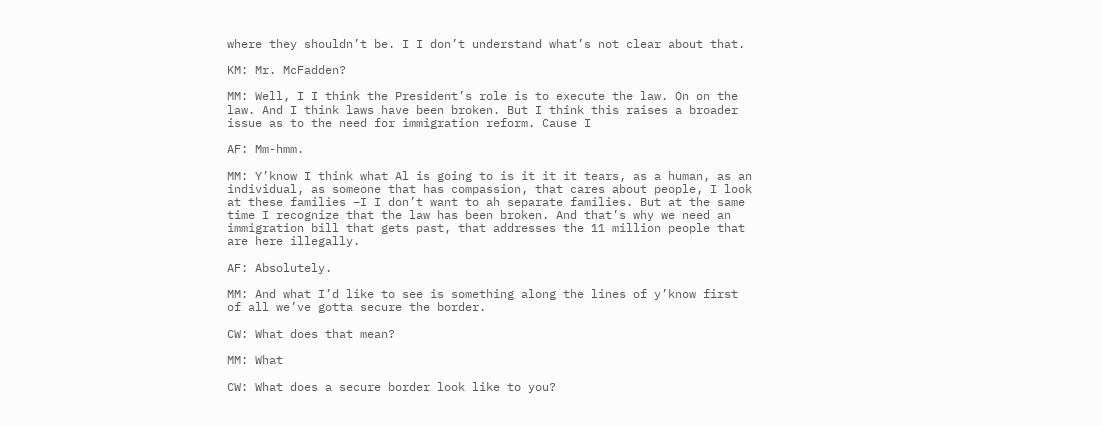where they shouldn’t be. I I don’t understand what’s not clear about that.

KM: Mr. McFadden?

MM: Well, I I think the President’s role is to execute the law. On on the law. And I think laws have been broken. But I think this raises a broader issue as to the need for immigration reform. Cause I

AF: Mm-hmm.

MM: Y’know I think what Al is going to is it it it tears, as a human, as an individual, as someone that has compassion, that cares about people, I look at these families –I I don’t want to ah separate families. But at the same time I recognize that the law has been broken. And that’s why we need an immigration bill that gets past, that addresses the 11 million people that are here illegally.

AF: Absolutely.

MM: And what I’d like to see is something along the lines of y’know first of all we’ve gotta secure the border.

CW: What does that mean?

MM: What

CW: What does a secure border look like to you?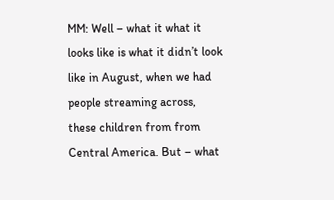MM: Well – what it what it looks like is what it didn’t look like in August, when we had people streaming across, these children from from Central America. But – what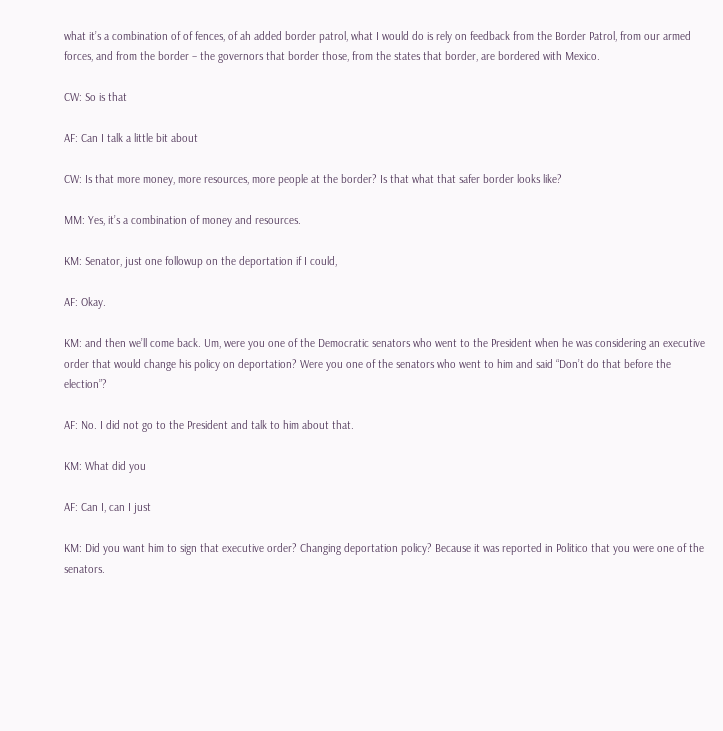what it’s a combination of of fences, of ah added border patrol, what I would do is rely on feedback from the Border Patrol, from our armed forces, and from the border – the governors that border those, from the states that border, are bordered with Mexico.

CW: So is that

AF: Can I talk a little bit about

CW: Is that more money, more resources, more people at the border? Is that what that safer border looks like?

MM: Yes, it’s a combination of money and resources.

KM: Senator, just one followup on the deportation if I could,

AF: Okay.

KM: and then we’ll come back. Um, were you one of the Democratic senators who went to the President when he was considering an executive order that would change his policy on deportation? Were you one of the senators who went to him and said “Don’t do that before the election”?

AF: No. I did not go to the President and talk to him about that.

KM: What did you

AF: Can I, can I just

KM: Did you want him to sign that executive order? Changing deportation policy? Because it was reported in Politico that you were one of the senators.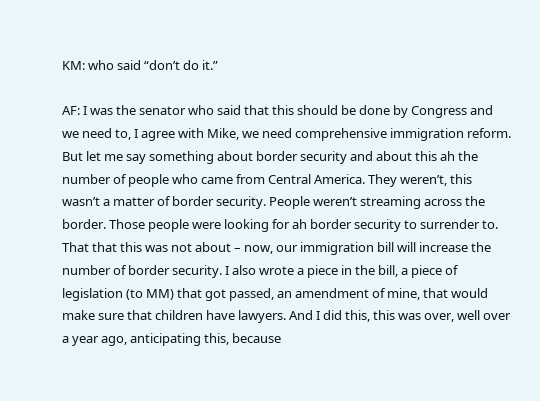KM: who said “don’t do it.”

AF: I was the senator who said that this should be done by Congress and we need to, I agree with Mike, we need comprehensive immigration reform. But let me say something about border security and about this ah the number of people who came from Central America. They weren’t, this wasn’t a matter of border security. People weren’t streaming across the border. Those people were looking for ah border security to surrender to. That that this was not about – now, our immigration bill will increase the number of border security. I also wrote a piece in the bill, a piece of legislation (to MM) that got passed, an amendment of mine, that would make sure that children have lawyers. And I did this, this was over, well over a year ago, anticipating this, because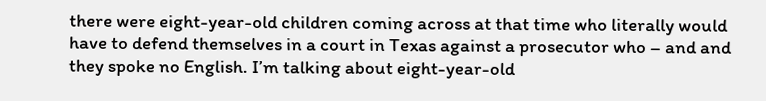there were eight-year-old children coming across at that time who literally would have to defend themselves in a court in Texas against a prosecutor who – and and they spoke no English. I’m talking about eight-year-old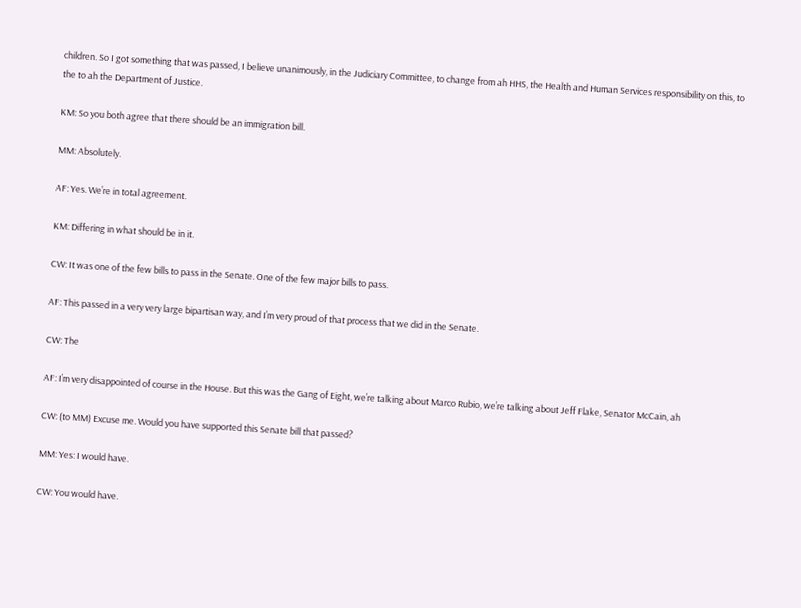children. So I got something that was passed, I believe unanimously, in the Judiciary Committee, to change from ah HHS, the Health and Human Services responsibility on this, to the to ah the Department of Justice.

KM: So you both agree that there should be an immigration bill.

MM: Absolutely.

AF: Yes. We’re in total agreement.

KM: Differing in what should be in it.

CW: It was one of the few bills to pass in the Senate. One of the few major bills to pass.

AF: This passed in a very very large bipartisan way, and I’m very proud of that process that we did in the Senate.

CW: The

AF: I’m very disappointed of course in the House. But this was the Gang of Eight, we’re talking about Marco Rubio, we’re talking about Jeff Flake, Senator McCain, ah

CW: (to MM) Excuse me. Would you have supported this Senate bill that passed?

MM: Yes: I would have.

CW: You would have.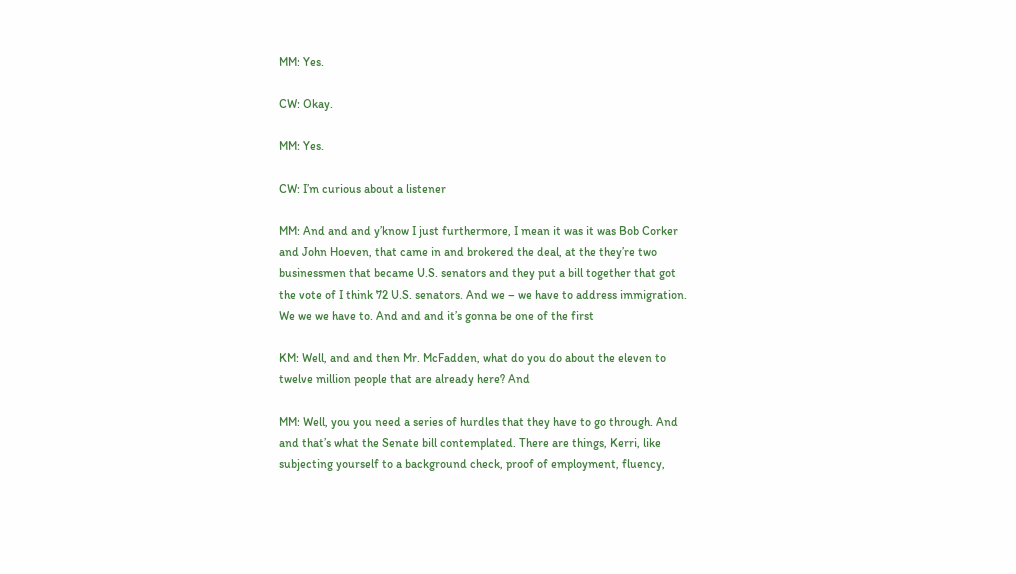MM: Yes.

CW: Okay.

MM: Yes.

CW: I’m curious about a listener

MM: And and and y’know I just furthermore, I mean it was it was Bob Corker and John Hoeven, that came in and brokered the deal, at the they’re two businessmen that became U.S. senators and they put a bill together that got the vote of I think 72 U.S. senators. And we – we have to address immigration. We we we have to. And and and it’s gonna be one of the first

KM: Well, and and then Mr. McFadden, what do you do about the eleven to twelve million people that are already here? And

MM: Well, you you need a series of hurdles that they have to go through. And and that’s what the Senate bill contemplated. There are things, Kerri, like subjecting yourself to a background check, proof of employment, fluency,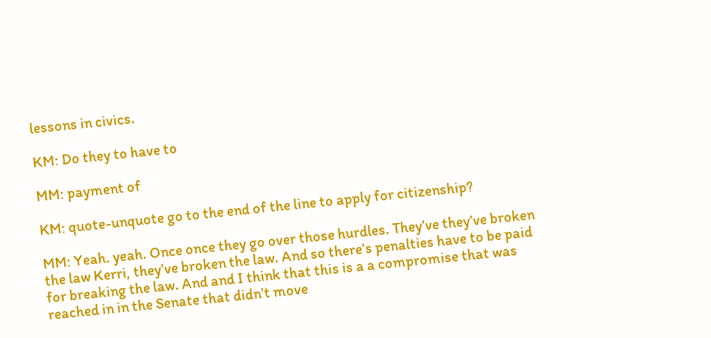lessons in civics.

KM: Do they to have to

MM: payment of

KM: quote-unquote go to the end of the line to apply for citizenship?

MM: Yeah. yeah. Once once they go over those hurdles. They’ve they’ve broken the law Kerri, they’ve broken the law. And so there’s penalties have to be paid for breaking the law. And and I think that this is a a compromise that was reached in in the Senate that didn’t move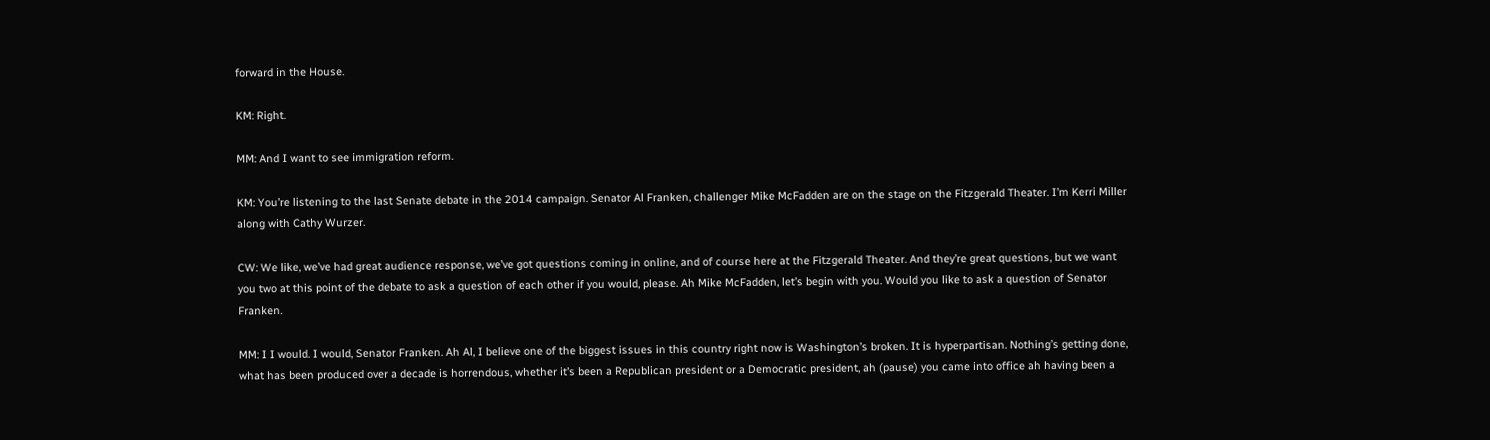forward in the House.

KM: Right.

MM: And I want to see immigration reform.

KM: You’re listening to the last Senate debate in the 2014 campaign. Senator Al Franken, challenger Mike McFadden are on the stage on the Fitzgerald Theater. I’m Kerri Miller along with Cathy Wurzer.

CW: We like, we’ve had great audience response, we’ve got questions coming in online, and of course here at the Fitzgerald Theater. And they’re great questions, but we want you two at this point of the debate to ask a question of each other if you would, please. Ah Mike McFadden, let’s begin with you. Would you like to ask a question of Senator Franken.

MM: I I would. I would, Senator Franken. Ah Al, I believe one of the biggest issues in this country right now is Washington’s broken. It is hyperpartisan. Nothing’s getting done, what has been produced over a decade is horrendous, whether it’s been a Republican president or a Democratic president, ah (pause) you came into office ah having been a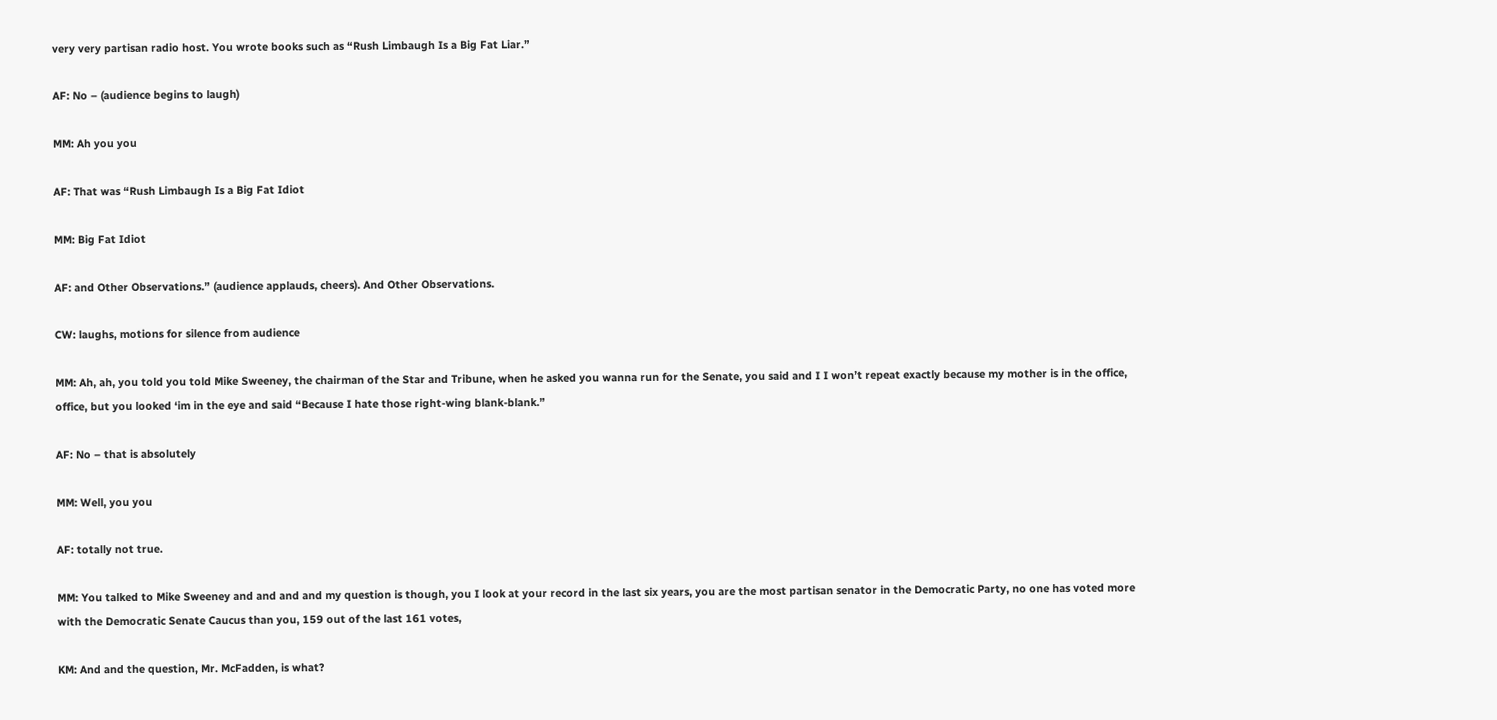very very partisan radio host. You wrote books such as “Rush Limbaugh Is a Big Fat Liar.”

AF: No – (audience begins to laugh)

MM: Ah you you

AF: That was “Rush Limbaugh Is a Big Fat Idiot

MM: Big Fat Idiot

AF: and Other Observations.” (audience applauds, cheers). And Other Observations.

CW: laughs, motions for silence from audience

MM: Ah, ah, you told you told Mike Sweeney, the chairman of the Star and Tribune, when he asked you wanna run for the Senate, you said and I I won’t repeat exactly because my mother is in the office, office, but you looked ‘im in the eye and said “Because I hate those right-wing blank-blank.”

AF: No – that is absolutely

MM: Well, you you

AF: totally not true.

MM: You talked to Mike Sweeney and and and and my question is though, you I look at your record in the last six years, you are the most partisan senator in the Democratic Party, no one has voted more with the Democratic Senate Caucus than you, 159 out of the last 161 votes,

KM: And and the question, Mr. McFadden, is what?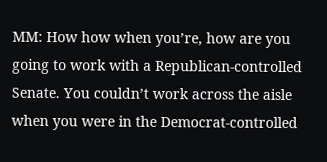MM: How how when you’re, how are you going to work with a Republican-controlled Senate. You couldn’t work across the aisle when you were in the Democrat-controlled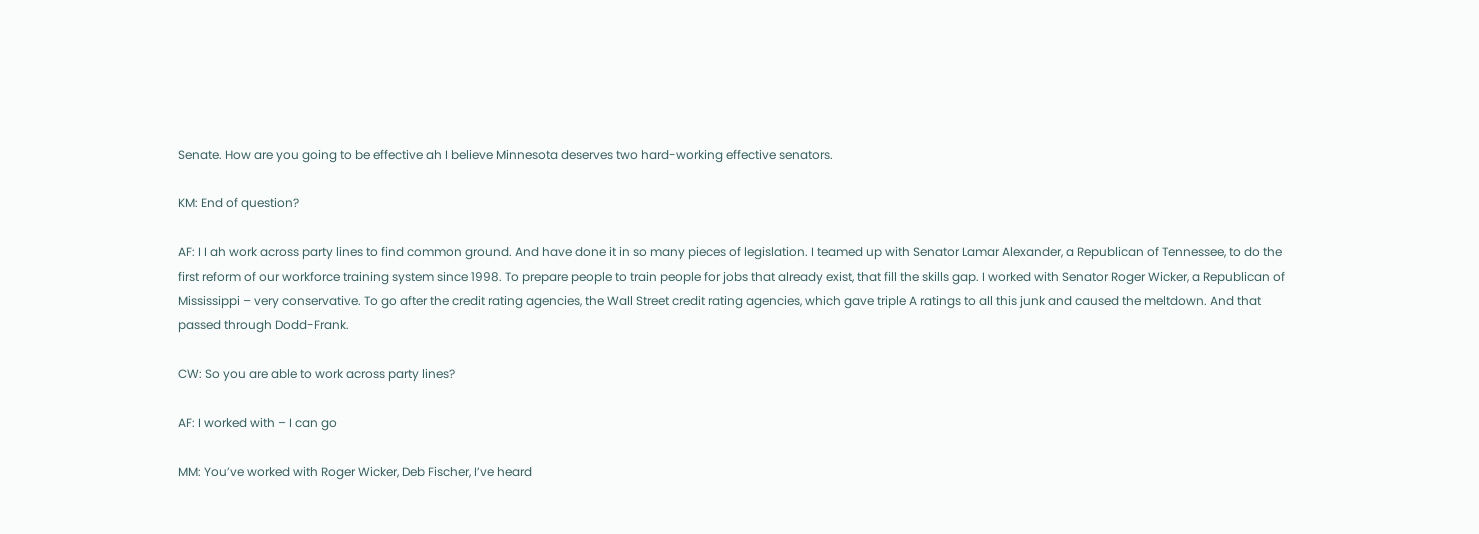Senate. How are you going to be effective ah I believe Minnesota deserves two hard-working effective senators.

KM: End of question?

AF: I I ah work across party lines to find common ground. And have done it in so many pieces of legislation. I teamed up with Senator Lamar Alexander, a Republican of Tennessee, to do the first reform of our workforce training system since 1998. To prepare people to train people for jobs that already exist, that fill the skills gap. I worked with Senator Roger Wicker, a Republican of Mississippi – very conservative. To go after the credit rating agencies, the Wall Street credit rating agencies, which gave triple A ratings to all this junk and caused the meltdown. And that passed through Dodd-Frank.

CW: So you are able to work across party lines?

AF: I worked with – I can go

MM: You’ve worked with Roger Wicker, Deb Fischer, I’ve heard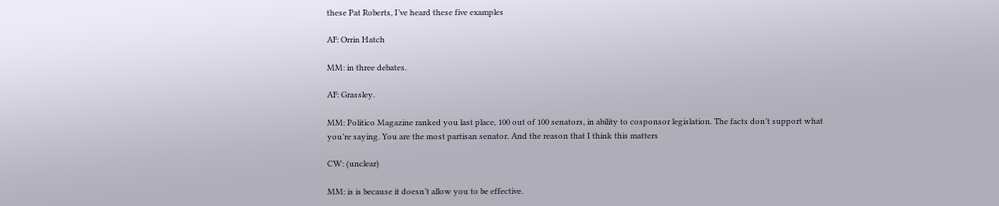these Pat Roberts, I’ve heard these five examples

AF: Orrin Hatch

MM: in three debates.

AF: Grassley.

MM: Politico Magazine ranked you last place, 100 out of 100 senators, in ability to cosponsor legislation. The facts don’t support what you’re saying. You are the most partisan senator. And the reason that I think this matters

CW: (unclear)

MM: is is because it doesn’t allow you to be effective.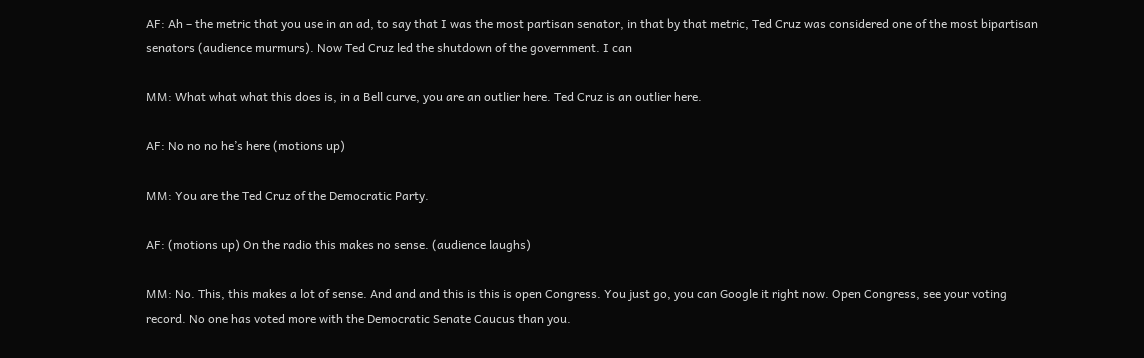AF: Ah – the metric that you use in an ad, to say that I was the most partisan senator, in that by that metric, Ted Cruz was considered one of the most bipartisan senators (audience murmurs). Now Ted Cruz led the shutdown of the government. I can

MM: What what what this does is, in a Bell curve, you are an outlier here. Ted Cruz is an outlier here.

AF: No no no he’s here (motions up)

MM: You are the Ted Cruz of the Democratic Party.

AF: (motions up) On the radio this makes no sense. (audience laughs)

MM: No. This, this makes a lot of sense. And and and this is this is open Congress. You just go, you can Google it right now. Open Congress, see your voting record. No one has voted more with the Democratic Senate Caucus than you.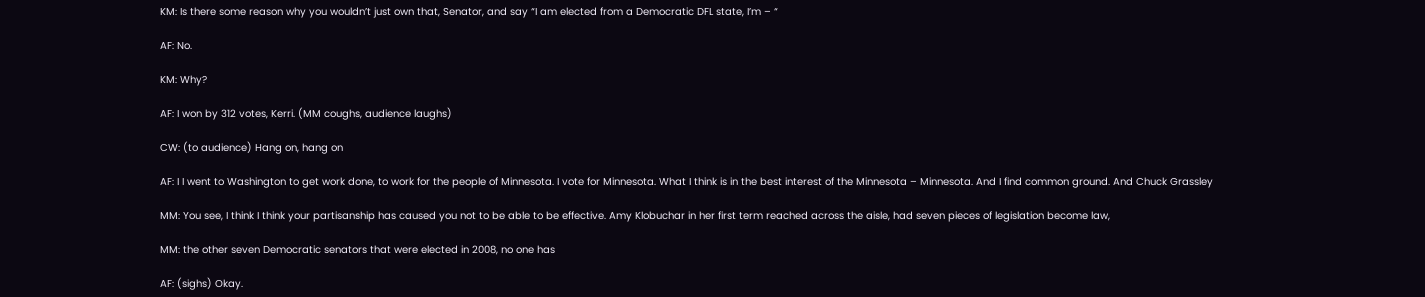KM: Is there some reason why you wouldn’t just own that, Senator, and say “I am elected from a Democratic DFL state, I’m – “

AF: No.

KM: Why?

AF: I won by 312 votes, Kerri. (MM coughs, audience laughs)

CW: (to audience) Hang on, hang on

AF: I I went to Washington to get work done, to work for the people of Minnesota. I vote for Minnesota. What I think is in the best interest of the Minnesota – Minnesota. And I find common ground. And Chuck Grassley

MM: You see, I think I think your partisanship has caused you not to be able to be effective. Amy Klobuchar in her first term reached across the aisle, had seven pieces of legislation become law,

MM: the other seven Democratic senators that were elected in 2008, no one has

AF: (sighs) Okay.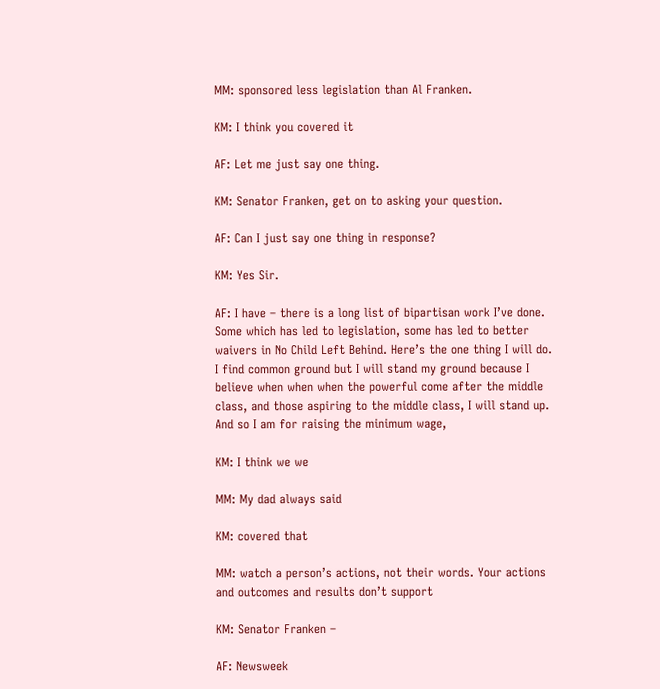MM: sponsored less legislation than Al Franken.

KM: I think you covered it

AF: Let me just say one thing.

KM: Senator Franken, get on to asking your question.

AF: Can I just say one thing in response?

KM: Yes Sir.

AF: I have – there is a long list of bipartisan work I’ve done. Some which has led to legislation, some has led to better waivers in No Child Left Behind. Here’s the one thing I will do. I find common ground but I will stand my ground because I believe when when when the powerful come after the middle class, and those aspiring to the middle class, I will stand up. And so I am for raising the minimum wage,

KM: I think we we

MM: My dad always said

KM: covered that

MM: watch a person’s actions, not their words. Your actions and outcomes and results don’t support

KM: Senator Franken –

AF: Newsweek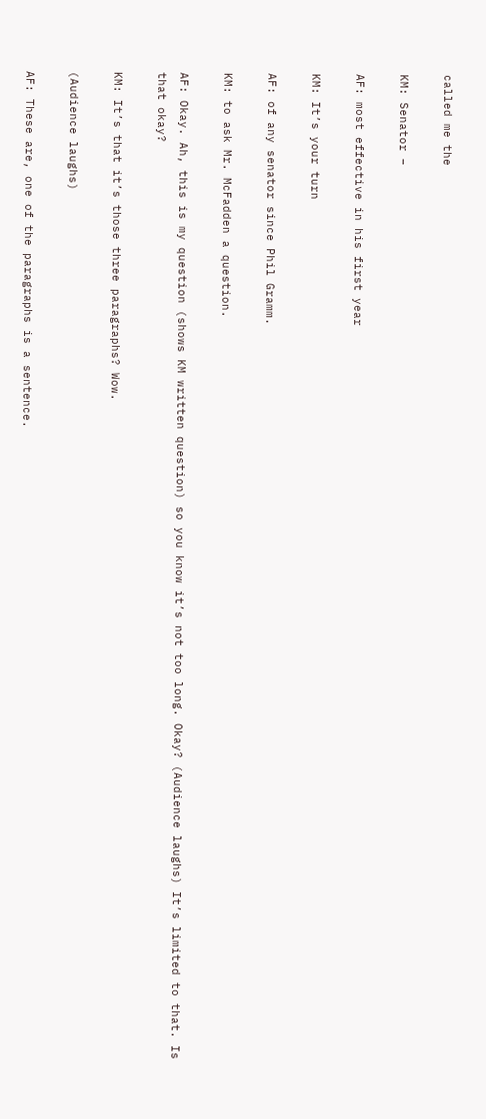called me the

KM: Senator –

AF: most effective in his first year

KM: It’s your turn

AF: of any senator since Phil Gramm.

KM: to ask Mr. McFadden a question.

AF: Okay. Ah, this is my question (shows KM written question) so you know it’s not too long. Okay? (Audience laughs) It’s limited to that. Is that okay?

KM: It’s that it’s those three paragraphs? Wow.

(Audience laughs)

AF: These are, one of the paragraphs is a sentence.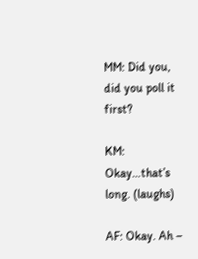MM: Did you, did you poll it first?

KM: Okay…that’s long. (laughs)

AF: Okay. Ah –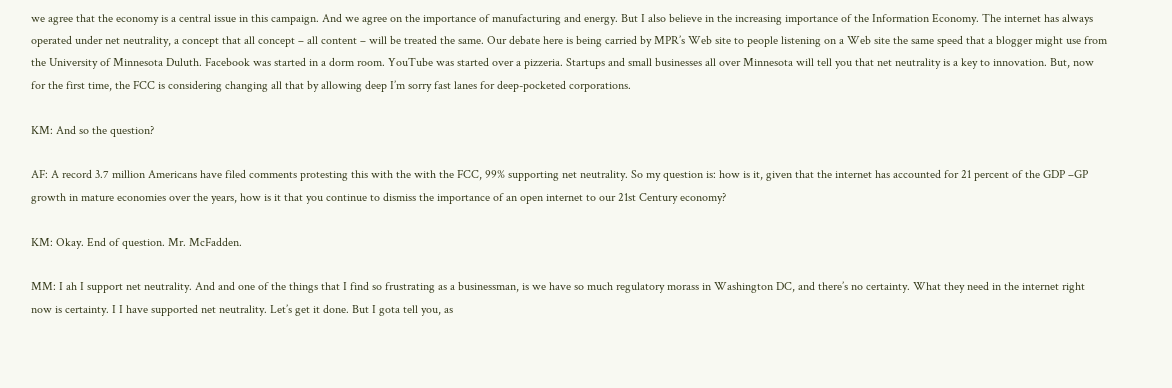we agree that the economy is a central issue in this campaign. And we agree on the importance of manufacturing and energy. But I also believe in the increasing importance of the Information Economy. The internet has always operated under net neutrality, a concept that all concept – all content – will be treated the same. Our debate here is being carried by MPR’s Web site to people listening on a Web site the same speed that a blogger might use from the University of Minnesota Duluth. Facebook was started in a dorm room. YouTube was started over a pizzeria. Startups and small businesses all over Minnesota will tell you that net neutrality is a key to innovation. But, now for the first time, the FCC is considering changing all that by allowing deep I’m sorry fast lanes for deep-pocketed corporations.

KM: And so the question?

AF: A record 3.7 million Americans have filed comments protesting this with the with the FCC, 99% supporting net neutrality. So my question is: how is it, given that the internet has accounted for 21 percent of the GDP –GP growth in mature economies over the years, how is it that you continue to dismiss the importance of an open internet to our 21st Century economy?

KM: Okay. End of question. Mr. McFadden.

MM: I ah I support net neutrality. And and one of the things that I find so frustrating as a businessman, is we have so much regulatory morass in Washington DC, and there’s no certainty. What they need in the internet right now is certainty. I I have supported net neutrality. Let’s get it done. But I gota tell you, as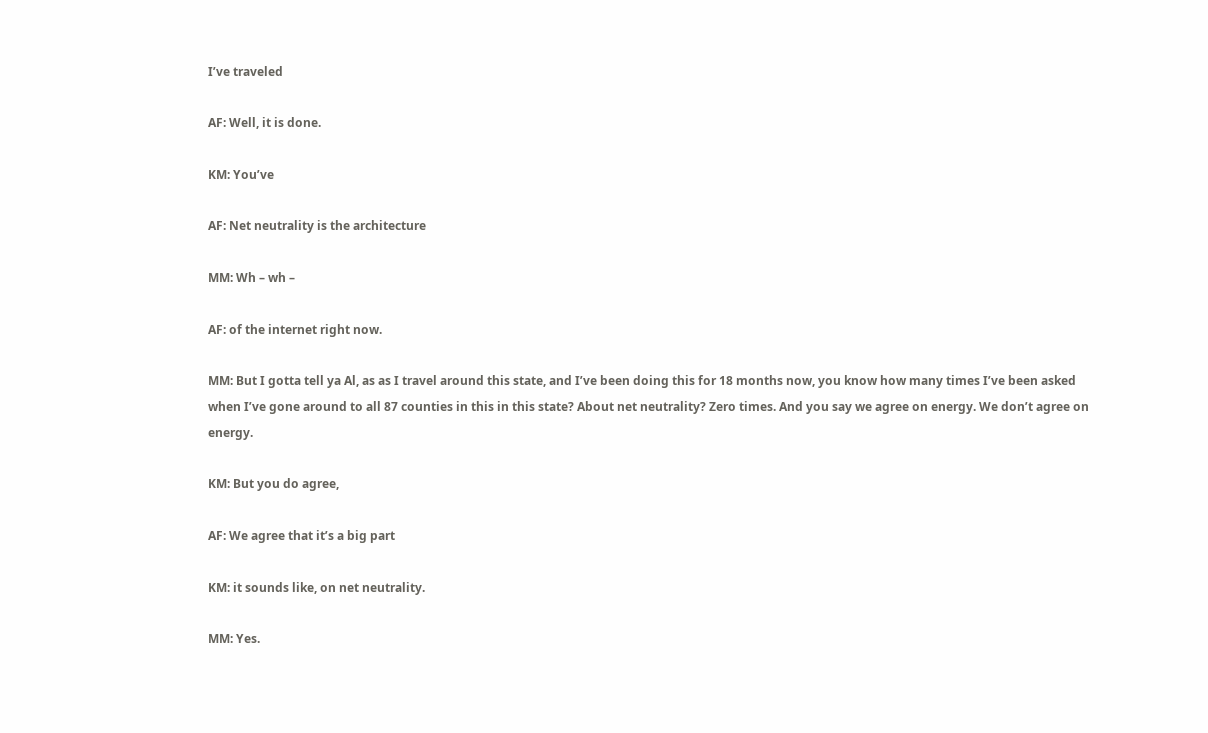I’ve traveled

AF: Well, it is done.

KM: You’ve

AF: Net neutrality is the architecture

MM: Wh – wh –

AF: of the internet right now.

MM: But I gotta tell ya Al, as as I travel around this state, and I’ve been doing this for 18 months now, you know how many times I’ve been asked when I’ve gone around to all 87 counties in this in this state? About net neutrality? Zero times. And you say we agree on energy. We don’t agree on energy.

KM: But you do agree,

AF: We agree that it’s a big part

KM: it sounds like, on net neutrality.

MM: Yes.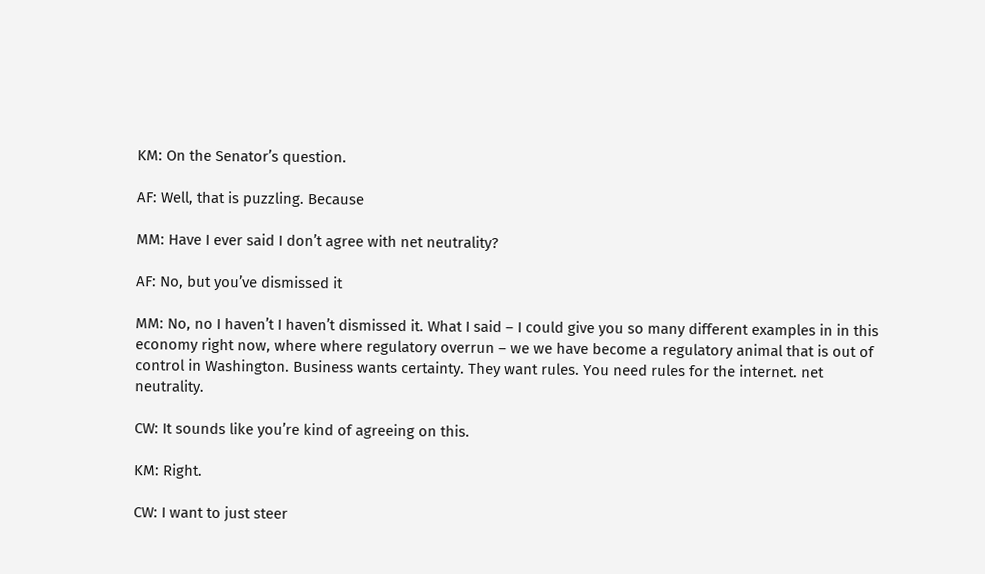KM: On the Senator’s question.

AF: Well, that is puzzling. Because

MM: Have I ever said I don’t agree with net neutrality?

AF: No, but you’ve dismissed it

MM: No, no I haven’t I haven’t dismissed it. What I said – I could give you so many different examples in in this economy right now, where where regulatory overrun – we we have become a regulatory animal that is out of control in Washington. Business wants certainty. They want rules. You need rules for the internet. net neutrality.

CW: It sounds like you’re kind of agreeing on this.

KM: Right.

CW: I want to just steer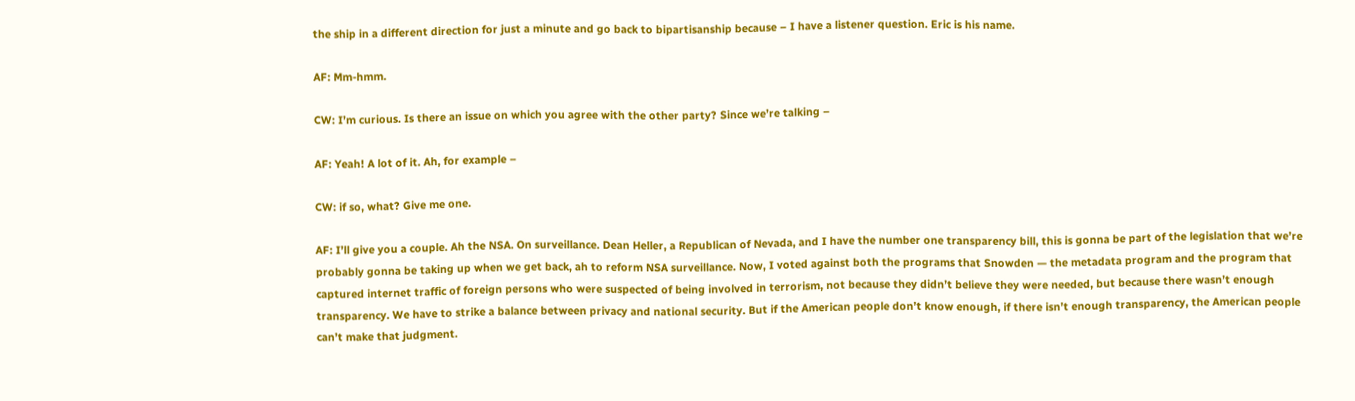the ship in a different direction for just a minute and go back to bipartisanship because – I have a listener question. Eric is his name.

AF: Mm-hmm.

CW: I’m curious. Is there an issue on which you agree with the other party? Since we’re talking –

AF: Yeah! A lot of it. Ah, for example –

CW: if so, what? Give me one.

AF: I’ll give you a couple. Ah the NSA. On surveillance. Dean Heller, a Republican of Nevada, and I have the number one transparency bill, this is gonna be part of the legislation that we’re probably gonna be taking up when we get back, ah to reform NSA surveillance. Now, I voted against both the programs that Snowden — the metadata program and the program that captured internet traffic of foreign persons who were suspected of being involved in terrorism, not because they didn’t believe they were needed, but because there wasn’t enough transparency. We have to strike a balance between privacy and national security. But if the American people don’t know enough, if there isn’t enough transparency, the American people can’t make that judgment.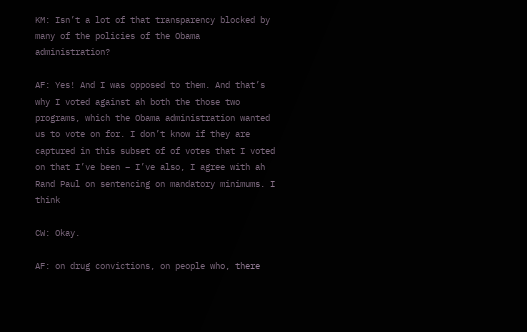KM: Isn’t a lot of that transparency blocked by many of the policies of the Obama administration?

AF: Yes! And I was opposed to them. And that’s why I voted against ah both the those two programs, which the Obama administration wanted us to vote on for. I don’t know if they are captured in this subset of of votes that I voted on that I’ve been – I’ve also, I agree with ah Rand Paul on sentencing on mandatory minimums. I think

CW: Okay.

AF: on drug convictions, on people who, there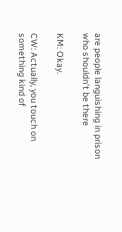are people languishing in prison who shouldn’t be there

KM: Okay.

CW: Actually, you touch on something kind of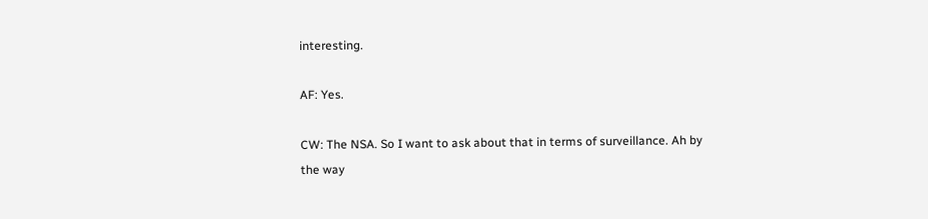interesting.

AF: Yes.

CW: The NSA. So I want to ask about that in terms of surveillance. Ah by the way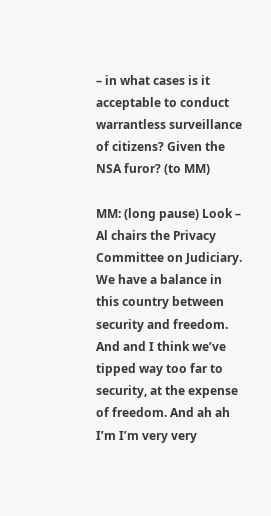– in what cases is it acceptable to conduct warrantless surveillance of citizens? Given the NSA furor? (to MM)

MM: (long pause) Look – Al chairs the Privacy Committee on Judiciary. We have a balance in this country between security and freedom. And and I think we’ve tipped way too far to security, at the expense of freedom. And ah ah I’m I’m very very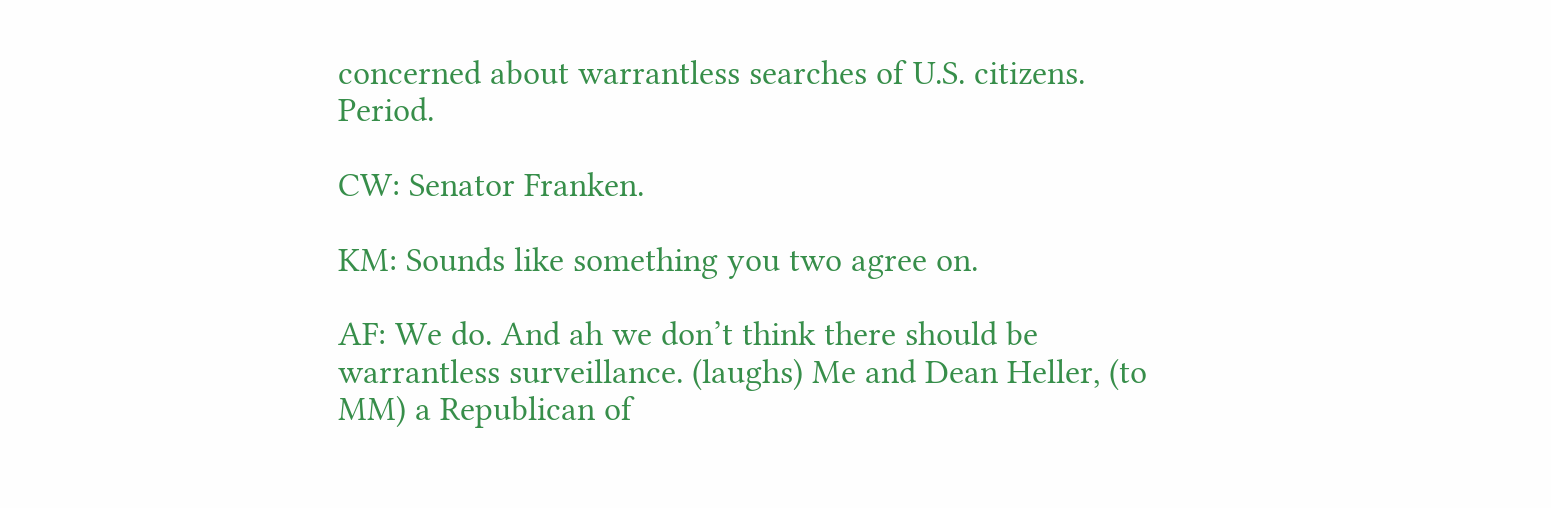concerned about warrantless searches of U.S. citizens. Period.

CW: Senator Franken.

KM: Sounds like something you two agree on.

AF: We do. And ah we don’t think there should be warrantless surveillance. (laughs) Me and Dean Heller, (to MM) a Republican of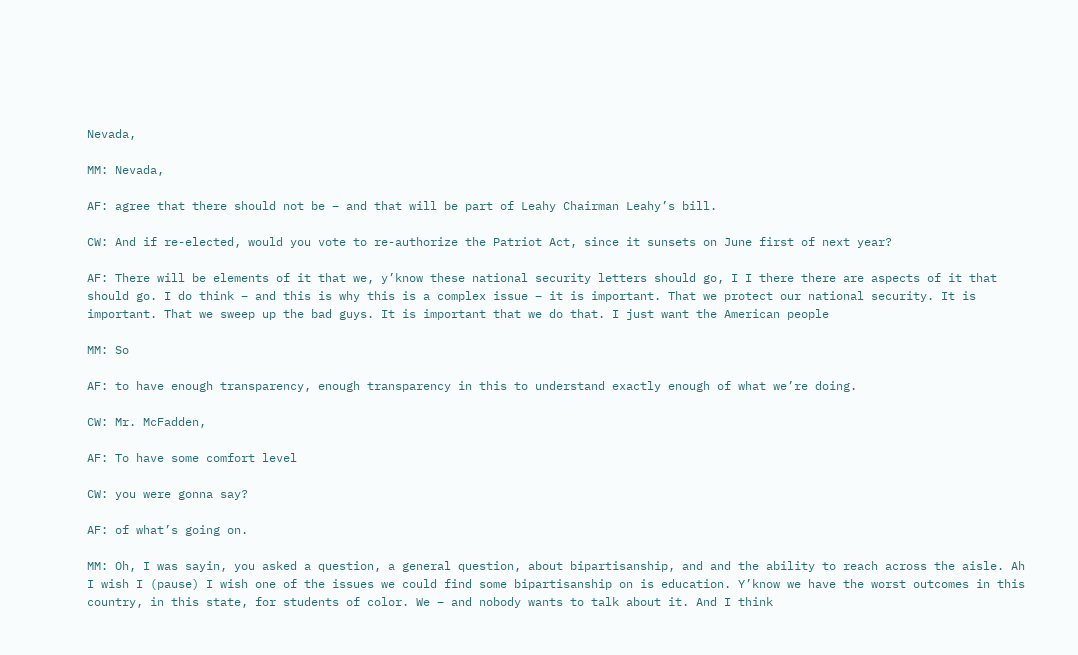Nevada,

MM: Nevada,

AF: agree that there should not be – and that will be part of Leahy Chairman Leahy’s bill.

CW: And if re-elected, would you vote to re-authorize the Patriot Act, since it sunsets on June first of next year?

AF: There will be elements of it that we, y’know these national security letters should go, I I there there are aspects of it that should go. I do think – and this is why this is a complex issue – it is important. That we protect our national security. It is important. That we sweep up the bad guys. It is important that we do that. I just want the American people

MM: So

AF: to have enough transparency, enough transparency in this to understand exactly enough of what we’re doing.

CW: Mr. McFadden,

AF: To have some comfort level

CW: you were gonna say?

AF: of what’s going on.

MM: Oh, I was sayin, you asked a question, a general question, about bipartisanship, and and the ability to reach across the aisle. Ah I wish I (pause) I wish one of the issues we could find some bipartisanship on is education. Y’know we have the worst outcomes in this country, in this state, for students of color. We – and nobody wants to talk about it. And I think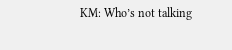KM: Who’s not talking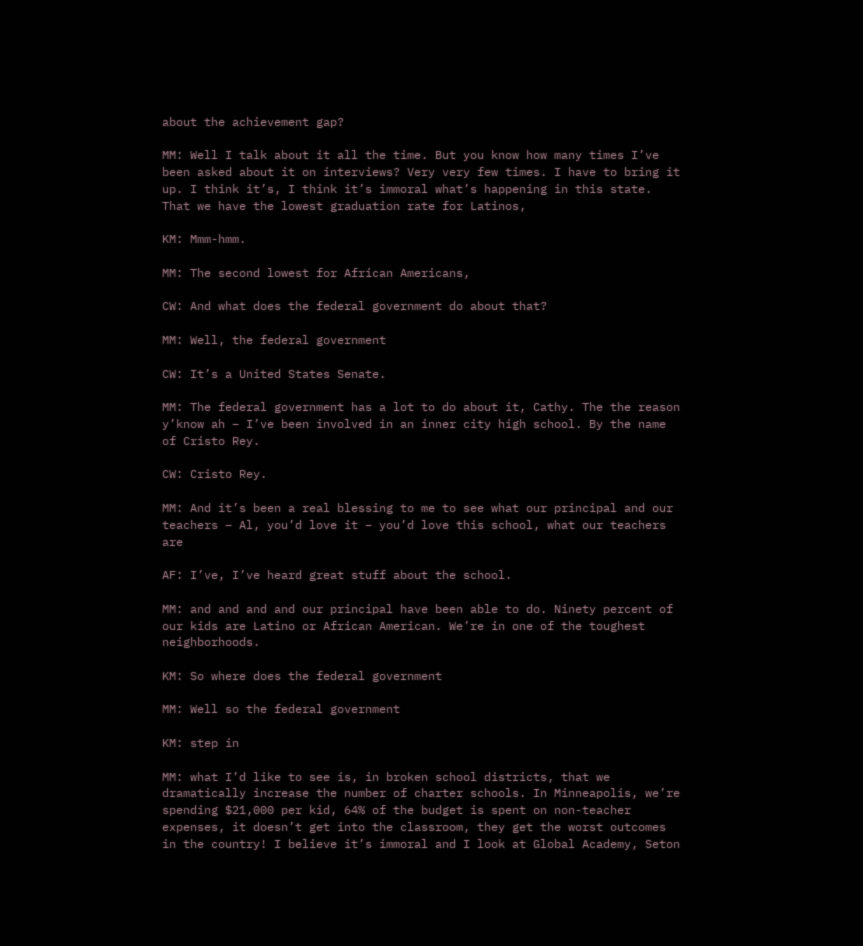about the achievement gap?

MM: Well I talk about it all the time. But you know how many times I’ve been asked about it on interviews? Very very few times. I have to bring it up. I think it’s, I think it’s immoral what’s happening in this state. That we have the lowest graduation rate for Latinos,

KM: Mmm-hmm.

MM: The second lowest for African Americans,

CW: And what does the federal government do about that?

MM: Well, the federal government

CW: It’s a United States Senate.

MM: The federal government has a lot to do about it, Cathy. The the reason y’know ah – I’ve been involved in an inner city high school. By the name of Cristo Rey.

CW: Cristo Rey.

MM: And it’s been a real blessing to me to see what our principal and our teachers – Al, you’d love it – you’d love this school, what our teachers are

AF: I’ve, I’ve heard great stuff about the school.

MM: and and and and our principal have been able to do. Ninety percent of our kids are Latino or African American. We’re in one of the toughest neighborhoods.

KM: So where does the federal government

MM: Well so the federal government

KM: step in

MM: what I’d like to see is, in broken school districts, that we dramatically increase the number of charter schools. In Minneapolis, we’re spending $21,000 per kid, 64% of the budget is spent on non-teacher expenses, it doesn’t get into the classroom, they get the worst outcomes in the country! I believe it’s immoral and I look at Global Academy, Seton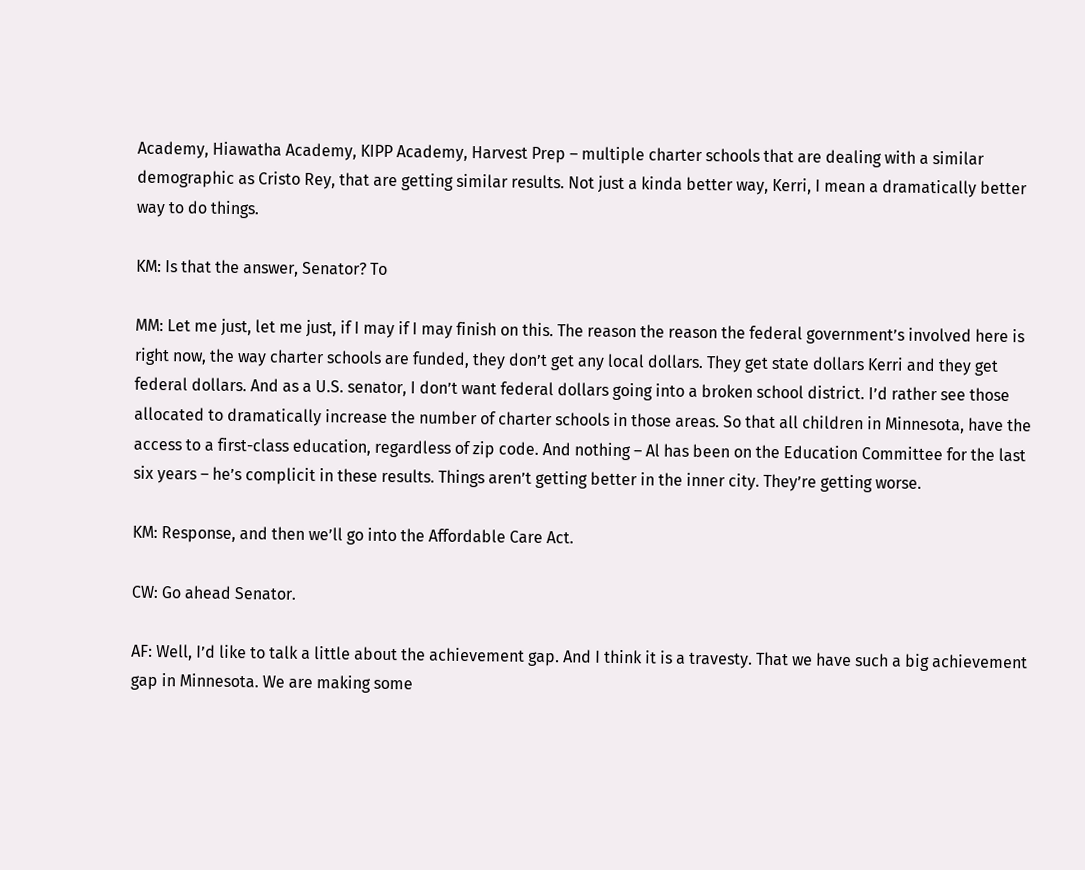Academy, Hiawatha Academy, KIPP Academy, Harvest Prep – multiple charter schools that are dealing with a similar demographic as Cristo Rey, that are getting similar results. Not just a kinda better way, Kerri, I mean a dramatically better way to do things.

KM: Is that the answer, Senator? To

MM: Let me just, let me just, if I may if I may finish on this. The reason the reason the federal government’s involved here is right now, the way charter schools are funded, they don’t get any local dollars. They get state dollars Kerri and they get federal dollars. And as a U.S. senator, I don’t want federal dollars going into a broken school district. I’d rather see those allocated to dramatically increase the number of charter schools in those areas. So that all children in Minnesota, have the access to a first-class education, regardless of zip code. And nothing – Al has been on the Education Committee for the last six years – he’s complicit in these results. Things aren’t getting better in the inner city. They’re getting worse.

KM: Response, and then we’ll go into the Affordable Care Act.

CW: Go ahead Senator.

AF: Well, I’d like to talk a little about the achievement gap. And I think it is a travesty. That we have such a big achievement gap in Minnesota. We are making some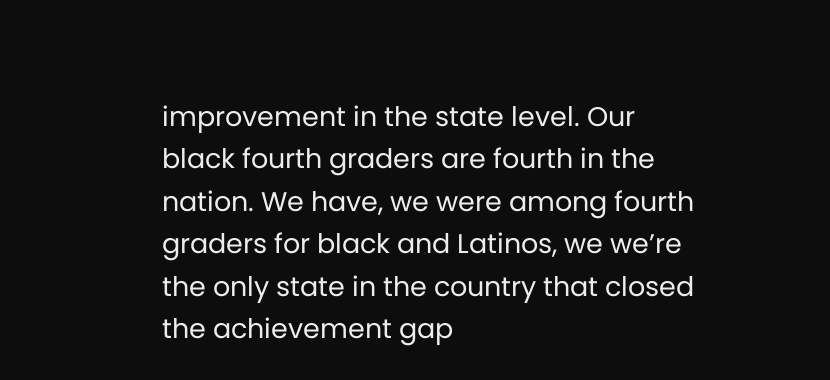improvement in the state level. Our black fourth graders are fourth in the nation. We have, we were among fourth graders for black and Latinos, we we’re the only state in the country that closed the achievement gap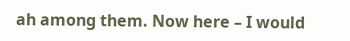ah among them. Now here – I would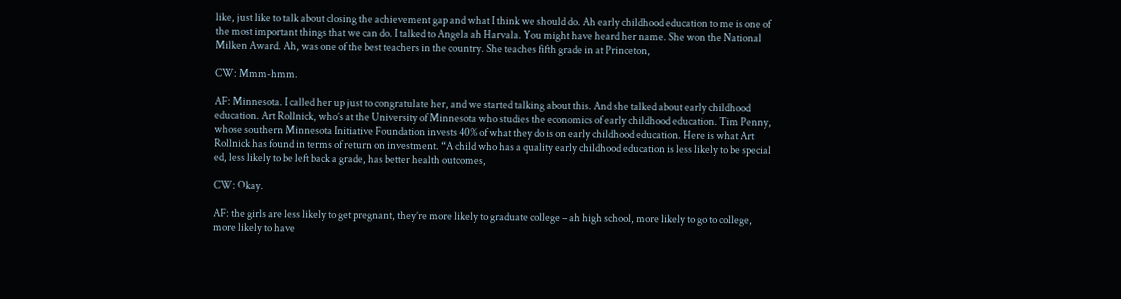like, just like to talk about closing the achievement gap and what I think we should do. Ah early childhood education to me is one of the most important things that we can do. I talked to Angela ah Harvala. You might have heard her name. She won the National Milken Award. Ah, was one of the best teachers in the country. She teaches fifth grade in at Princeton,

CW: Mmm-hmm.

AF: Minnesota. I called her up just to congratulate her, and we started talking about this. And she talked about early childhood education. Art Rollnick, who’s at the University of Minnesota who studies the economics of early childhood education. Tim Penny, whose southern Minnesota Initiative Foundation invests 40% of what they do is on early childhood education. Here is what Art Rollnick has found in terms of return on investment. “A child who has a quality early childhood education is less likely to be special ed, less likely to be left back a grade, has better health outcomes,

CW: Okay.

AF: the girls are less likely to get pregnant, they’re more likely to graduate college – ah high school, more likely to go to college, more likely to have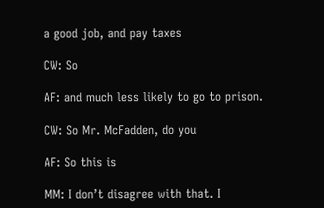a good job, and pay taxes

CW: So

AF: and much less likely to go to prison.

CW: So Mr. McFadden, do you

AF: So this is

MM: I don’t disagree with that. I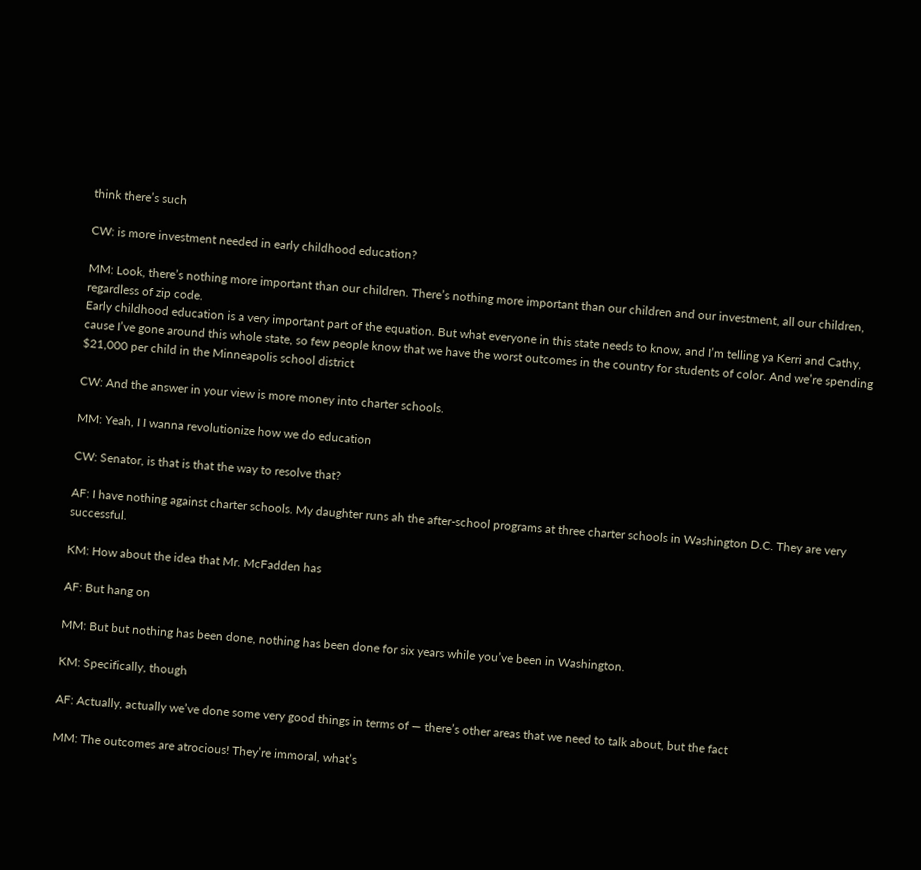think there’s such

CW: is more investment needed in early childhood education?

MM: Look, there’s nothing more important than our children. There’s nothing more important than our children and our investment, all our children, regardless of zip code.
Early childhood education is a very important part of the equation. But what everyone in this state needs to know, and I’m telling ya Kerri and Cathy, cause I’ve gone around this whole state, so few people know that we have the worst outcomes in the country for students of color. And we’re spending $21,000 per child in the Minneapolis school district

CW: And the answer in your view is more money into charter schools.

MM: Yeah, I I wanna revolutionize how we do education

CW: Senator, is that is that the way to resolve that?

AF: I have nothing against charter schools. My daughter runs ah the after-school programs at three charter schools in Washington D.C. They are very successful.

KM: How about the idea that Mr. McFadden has

AF: But hang on

MM: But but nothing has been done, nothing has been done for six years while you’ve been in Washington.

KM: Specifically, though

AF: Actually, actually we’ve done some very good things in terms of — there’s other areas that we need to talk about, but the fact

MM: The outcomes are atrocious! They’re immoral, what’s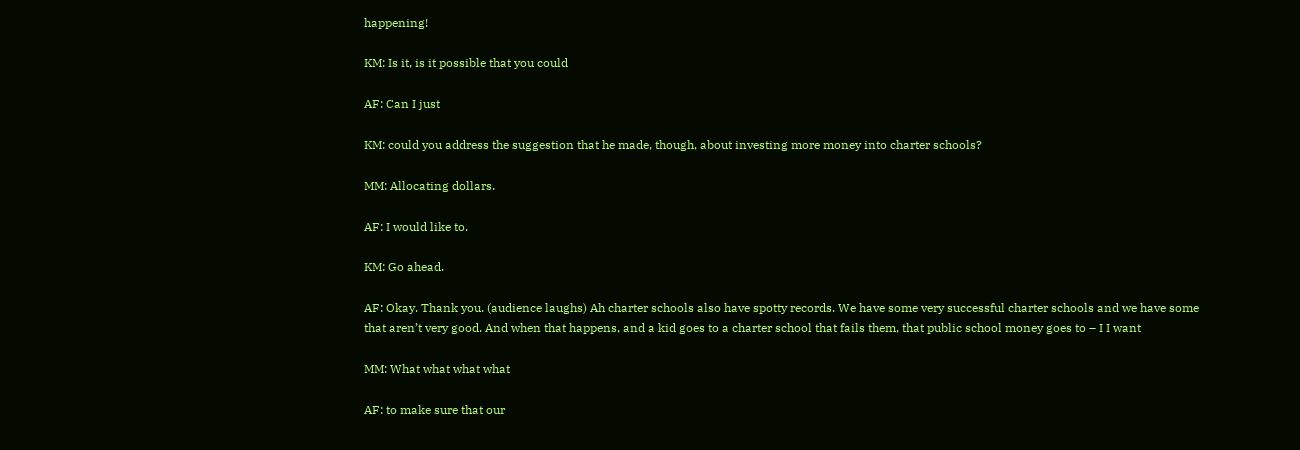happening!

KM: Is it, is it possible that you could

AF: Can I just

KM: could you address the suggestion that he made, though, about investing more money into charter schools?

MM: Allocating dollars.

AF: I would like to.

KM: Go ahead.

AF: Okay. Thank you. (audience laughs) Ah charter schools also have spotty records. We have some very successful charter schools and we have some that aren’t very good. And when that happens, and a kid goes to a charter school that fails them, that public school money goes to – I I want

MM: What what what what

AF: to make sure that our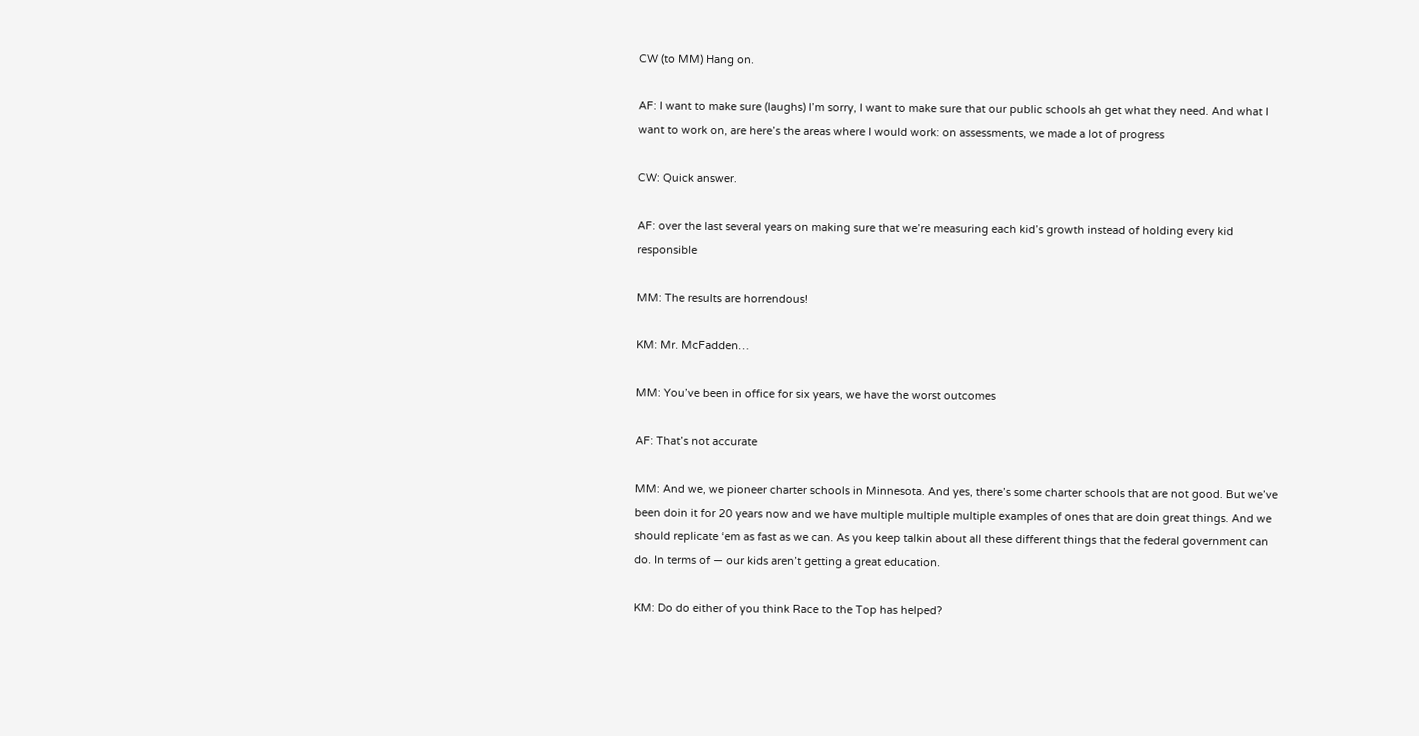CW (to MM) Hang on.

AF: I want to make sure (laughs) I’m sorry, I want to make sure that our public schools ah get what they need. And what I want to work on, are here’s the areas where I would work: on assessments, we made a lot of progress

CW: Quick answer.

AF: over the last several years on making sure that we’re measuring each kid’s growth instead of holding every kid responsible

MM: The results are horrendous!

KM: Mr. McFadden…

MM: You’ve been in office for six years, we have the worst outcomes

AF: That’s not accurate

MM: And we, we pioneer charter schools in Minnesota. And yes, there’s some charter schools that are not good. But we’ve been doin it for 20 years now and we have multiple multiple multiple examples of ones that are doin great things. And we should replicate ‘em as fast as we can. As you keep talkin about all these different things that the federal government can do. In terms of — our kids aren’t getting a great education.

KM: Do do either of you think Race to the Top has helped?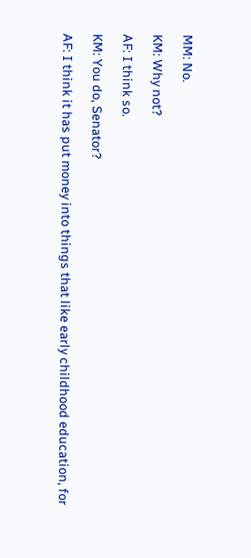MM: No.

KM: Why not?

AF: I think so.

KM: You do, Senator?

AF: I think it has put money into things that like early childhood education, for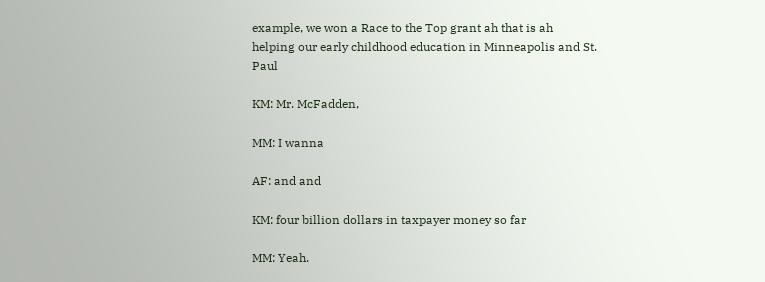example, we won a Race to the Top grant ah that is ah helping our early childhood education in Minneapolis and St. Paul

KM: Mr. McFadden,

MM: I wanna

AF: and and

KM: four billion dollars in taxpayer money so far

MM: Yeah.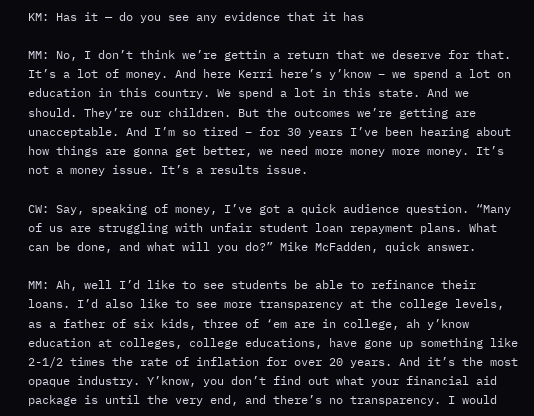KM: Has it — do you see any evidence that it has

MM: No, I don’t think we’re gettin a return that we deserve for that. It’s a lot of money. And here Kerri here’s y’know – we spend a lot on education in this country. We spend a lot in this state. And we should. They’re our children. But the outcomes we’re getting are unacceptable. And I’m so tired – for 30 years I’ve been hearing about how things are gonna get better, we need more money more money. It’s not a money issue. It’s a results issue.

CW: Say, speaking of money, I’ve got a quick audience question. “Many of us are struggling with unfair student loan repayment plans. What can be done, and what will you do?” Mike McFadden, quick answer.

MM: Ah, well I’d like to see students be able to refinance their loans. I’d also like to see more transparency at the college levels, as a father of six kids, three of ‘em are in college, ah y’know education at colleges, college educations, have gone up something like 2-1/2 times the rate of inflation for over 20 years. And it’s the most opaque industry. Y’know, you don’t find out what your financial aid package is until the very end, and there’s no transparency. I would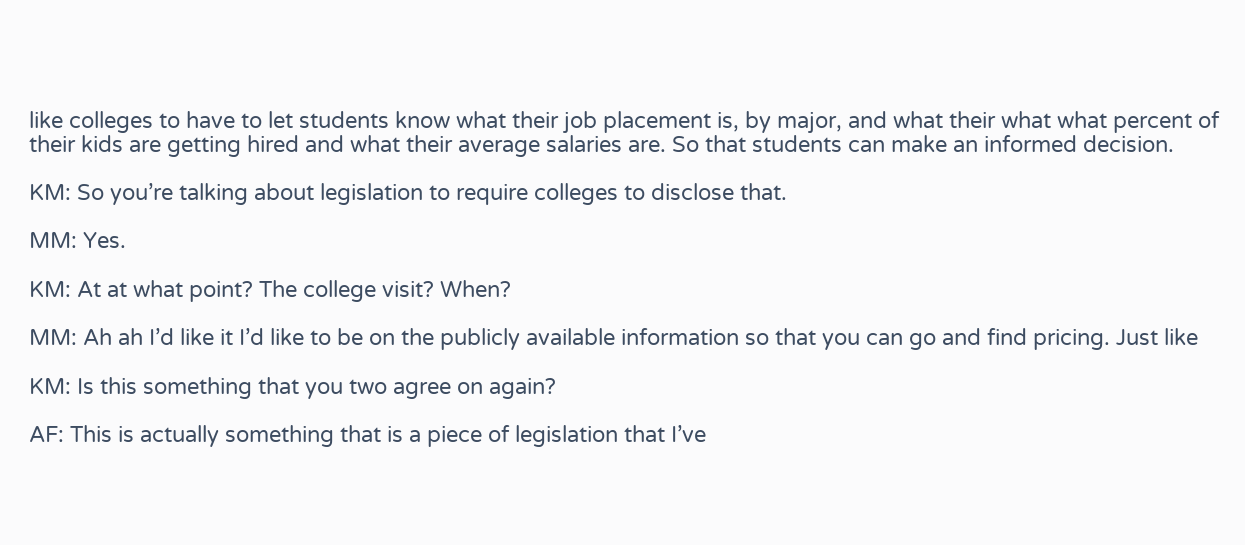like colleges to have to let students know what their job placement is, by major, and what their what what percent of their kids are getting hired and what their average salaries are. So that students can make an informed decision.

KM: So you’re talking about legislation to require colleges to disclose that.

MM: Yes.

KM: At at what point? The college visit? When?

MM: Ah ah I’d like it I’d like to be on the publicly available information so that you can go and find pricing. Just like

KM: Is this something that you two agree on again?

AF: This is actually something that is a piece of legislation that I’ve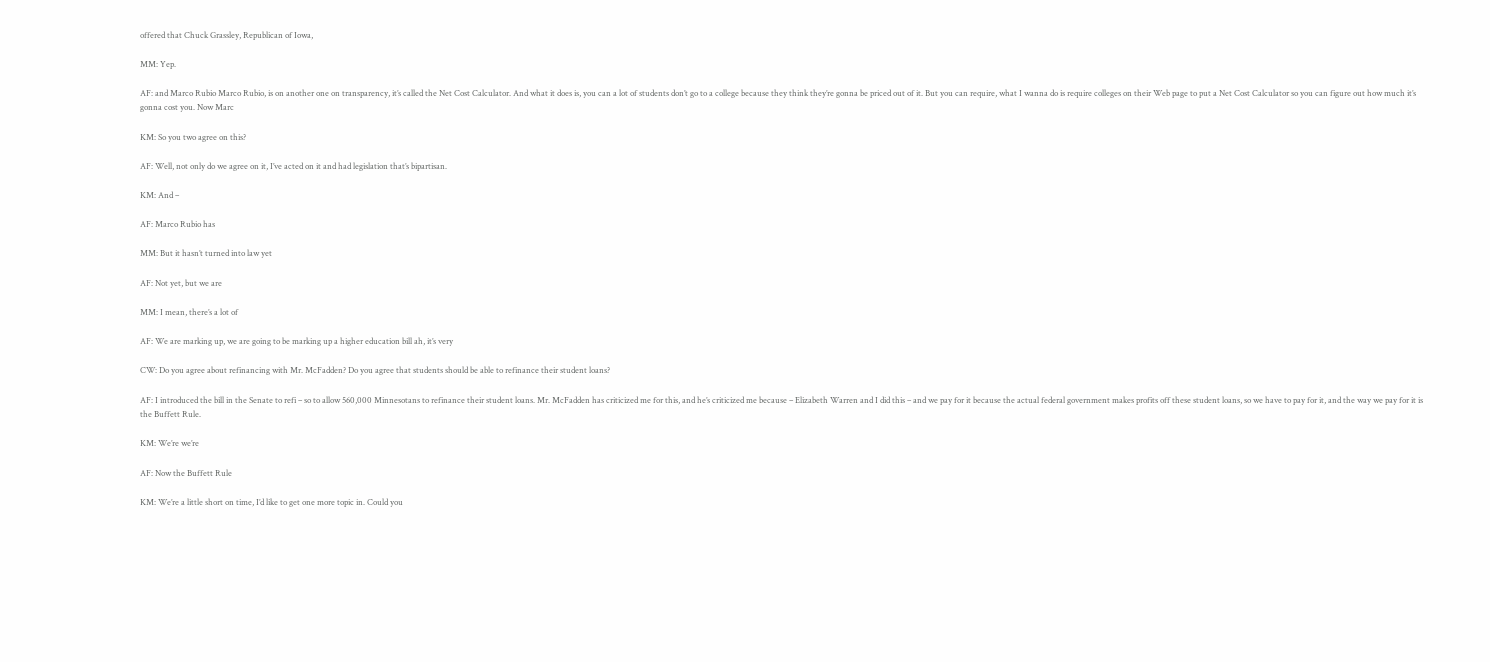offered that Chuck Grassley, Republican of Iowa,

MM: Yep.

AF: and Marco Rubio Marco Rubio, is on another one on transparency, it’s called the Net Cost Calculator. And what it does is, you can a lot of students don’t go to a college because they think they’re gonna be priced out of it. But you can require, what I wanna do is require colleges on their Web page to put a Net Cost Calculator so you can figure out how much it’s gonna cost you. Now Marc

KM: So you two agree on this?

AF: Well, not only do we agree on it, I’ve acted on it and had legislation that’s bipartisan.

KM: And –

AF: Marco Rubio has

MM: But it hasn’t turned into law yet

AF: Not yet, but we are

MM: I mean, there’s a lot of

AF: We are marking up, we are going to be marking up a higher education bill ah, it’s very

CW: Do you agree about refinancing with Mr. McFadden? Do you agree that students should be able to refinance their student loans?

AF: I introduced the bill in the Senate to refi – so to allow 560,000 Minnesotans to refinance their student loans. Mr. McFadden has criticized me for this, and he’s criticized me because – Elizabeth Warren and I did this – and we pay for it because the actual federal government makes profits off these student loans, so we have to pay for it, and the way we pay for it is the Buffett Rule.

KM: We’re we’re

AF: Now the Buffett Rule

KM: We’re a little short on time, I’d like to get one more topic in. Could you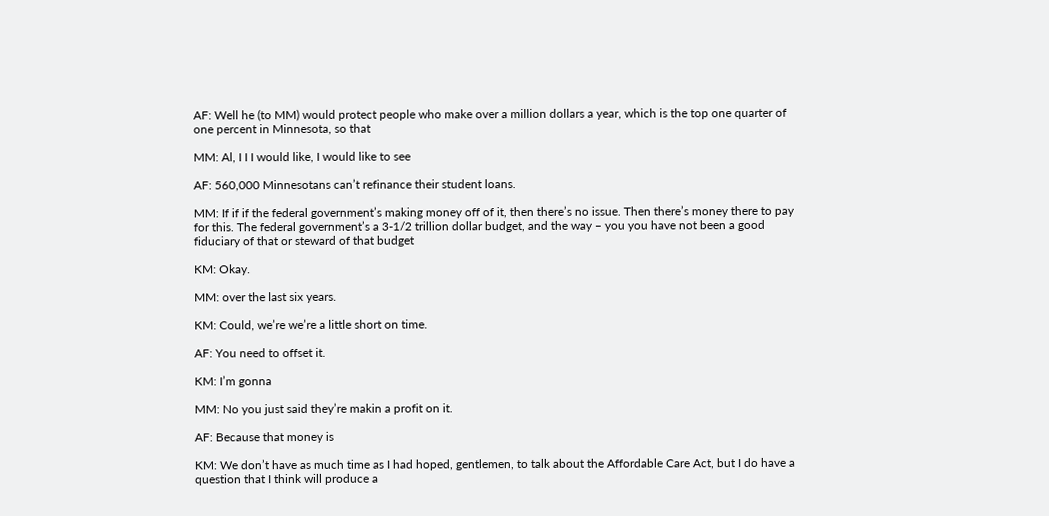AF: Well he (to MM) would protect people who make over a million dollars a year, which is the top one quarter of one percent in Minnesota, so that

MM: Al, I I I would like, I would like to see

AF: 560,000 Minnesotans can’t refinance their student loans.

MM: If if if the federal government’s making money off of it, then there’s no issue. Then there’s money there to pay for this. The federal government’s a 3-1/2 trillion dollar budget, and the way – you you have not been a good fiduciary of that or steward of that budget

KM: Okay.

MM: over the last six years.

KM: Could, we’re we’re a little short on time.

AF: You need to offset it.

KM: I’m gonna

MM: No you just said they’re makin a profit on it.

AF: Because that money is

KM: We don’t have as much time as I had hoped, gentlemen, to talk about the Affordable Care Act, but I do have a question that I think will produce a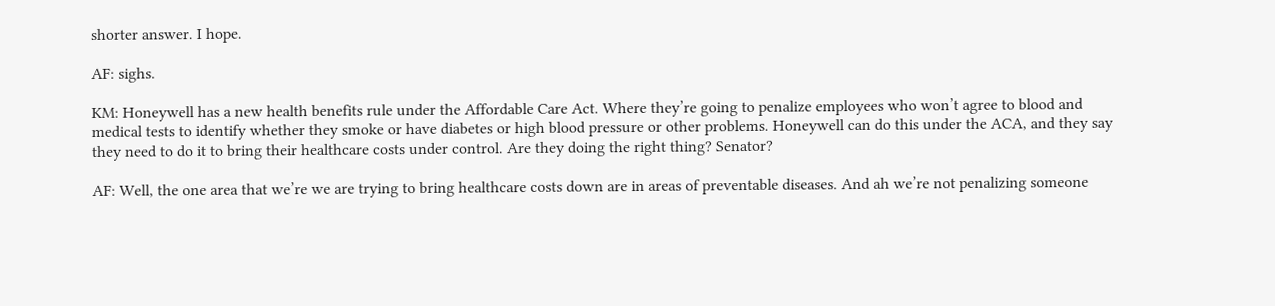shorter answer. I hope.

AF: sighs.

KM: Honeywell has a new health benefits rule under the Affordable Care Act. Where they’re going to penalize employees who won’t agree to blood and medical tests to identify whether they smoke or have diabetes or high blood pressure or other problems. Honeywell can do this under the ACA, and they say they need to do it to bring their healthcare costs under control. Are they doing the right thing? Senator?

AF: Well, the one area that we’re we are trying to bring healthcare costs down are in areas of preventable diseases. And ah we’re not penalizing someone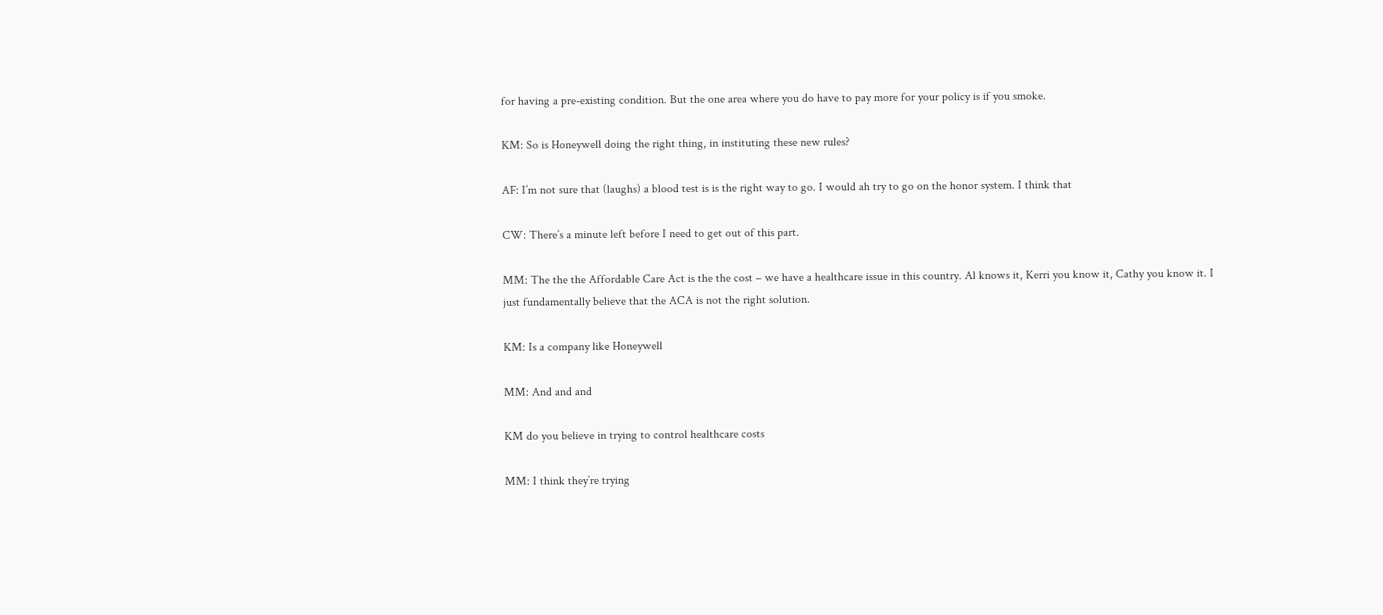for having a pre-existing condition. But the one area where you do have to pay more for your policy is if you smoke.

KM: So is Honeywell doing the right thing, in instituting these new rules?

AF: I’m not sure that (laughs) a blood test is is the right way to go. I would ah try to go on the honor system. I think that

CW: There’s a minute left before I need to get out of this part.

MM: The the the Affordable Care Act is the the cost – we have a healthcare issue in this country. Al knows it, Kerri you know it, Cathy you know it. I just fundamentally believe that the ACA is not the right solution.

KM: Is a company like Honeywell

MM: And and and

KM do you believe in trying to control healthcare costs

MM: I think they’re trying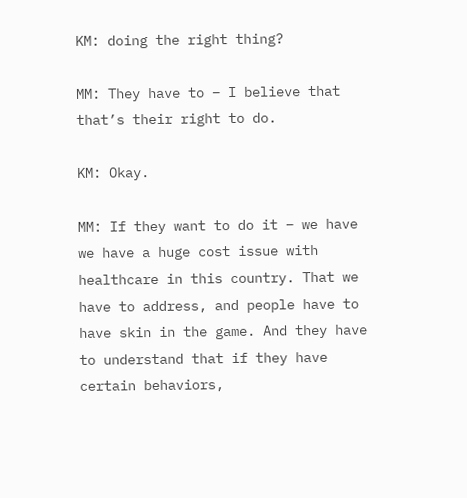KM: doing the right thing?

MM: They have to – I believe that that’s their right to do.

KM: Okay.

MM: If they want to do it – we have we have a huge cost issue with healthcare in this country. That we have to address, and people have to have skin in the game. And they have to understand that if they have certain behaviors,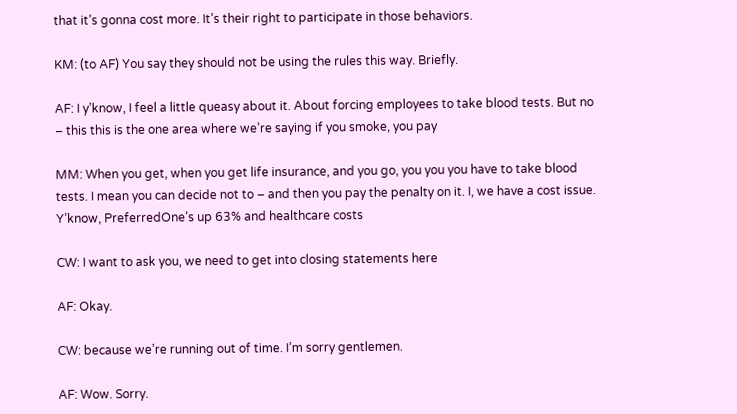that it’s gonna cost more. It’s their right to participate in those behaviors.

KM: (to AF) You say they should not be using the rules this way. Briefly.

AF: I y’know, I feel a little queasy about it. About forcing employees to take blood tests. But no – this this is the one area where we’re saying if you smoke, you pay

MM: When you get, when you get life insurance, and you go, you you you have to take blood tests. I mean you can decide not to – and then you pay the penalty on it. I, we have a cost issue. Y’know, PreferredOne’s up 63% and healthcare costs

CW: I want to ask you, we need to get into closing statements here

AF: Okay.

CW: because we’re running out of time. I’m sorry gentlemen.

AF: Wow. Sorry.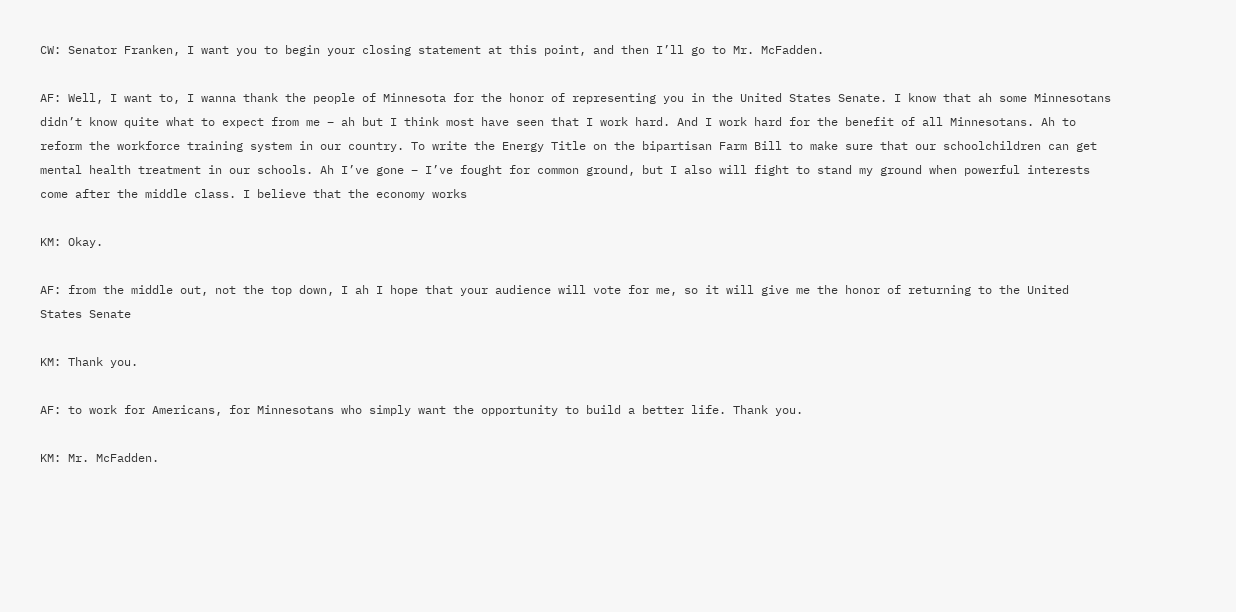CW: Senator Franken, I want you to begin your closing statement at this point, and then I’ll go to Mr. McFadden.

AF: Well, I want to, I wanna thank the people of Minnesota for the honor of representing you in the United States Senate. I know that ah some Minnesotans didn’t know quite what to expect from me – ah but I think most have seen that I work hard. And I work hard for the benefit of all Minnesotans. Ah to reform the workforce training system in our country. To write the Energy Title on the bipartisan Farm Bill to make sure that our schoolchildren can get mental health treatment in our schools. Ah I’ve gone – I’ve fought for common ground, but I also will fight to stand my ground when powerful interests come after the middle class. I believe that the economy works

KM: Okay.

AF: from the middle out, not the top down, I ah I hope that your audience will vote for me, so it will give me the honor of returning to the United States Senate

KM: Thank you.

AF: to work for Americans, for Minnesotans who simply want the opportunity to build a better life. Thank you.

KM: Mr. McFadden.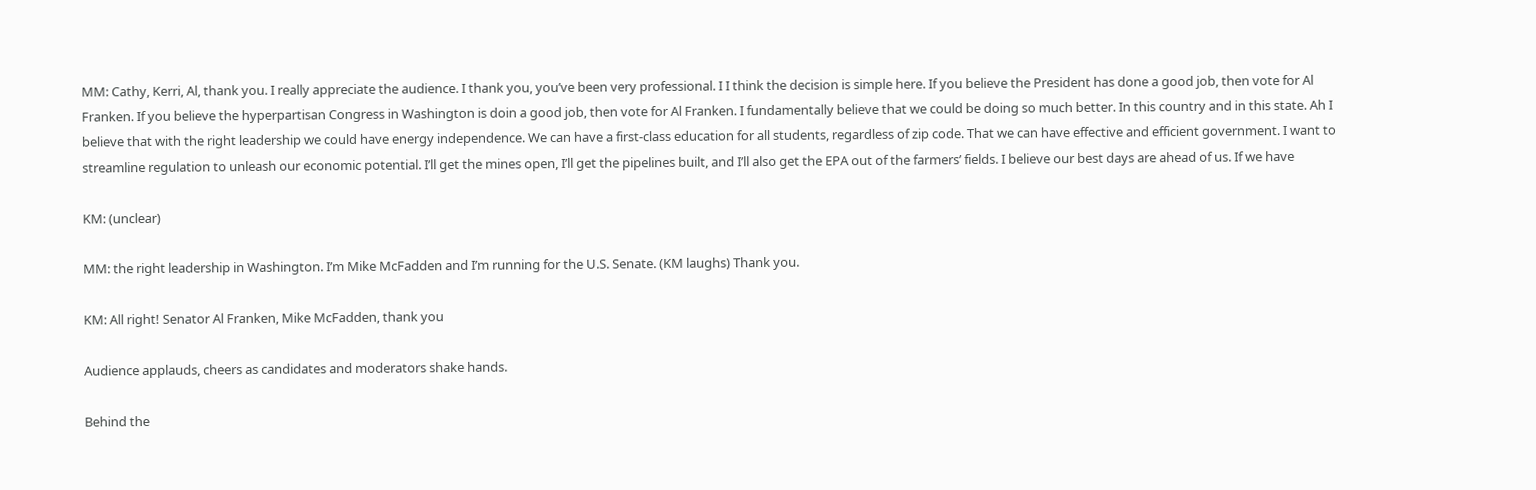MM: Cathy, Kerri, Al, thank you. I really appreciate the audience. I thank you, you’ve been very professional. I I think the decision is simple here. If you believe the President has done a good job, then vote for Al Franken. If you believe the hyperpartisan Congress in Washington is doin a good job, then vote for Al Franken. I fundamentally believe that we could be doing so much better. In this country and in this state. Ah I believe that with the right leadership we could have energy independence. We can have a first-class education for all students, regardless of zip code. That we can have effective and efficient government. I want to streamline regulation to unleash our economic potential. I’ll get the mines open, I’ll get the pipelines built, and I’ll also get the EPA out of the farmers’ fields. I believe our best days are ahead of us. If we have

KM: (unclear)

MM: the right leadership in Washington. I’m Mike McFadden and I’m running for the U.S. Senate. (KM laughs) Thank you.

KM: All right! Senator Al Franken, Mike McFadden, thank you

Audience applauds, cheers as candidates and moderators shake hands.

Behind the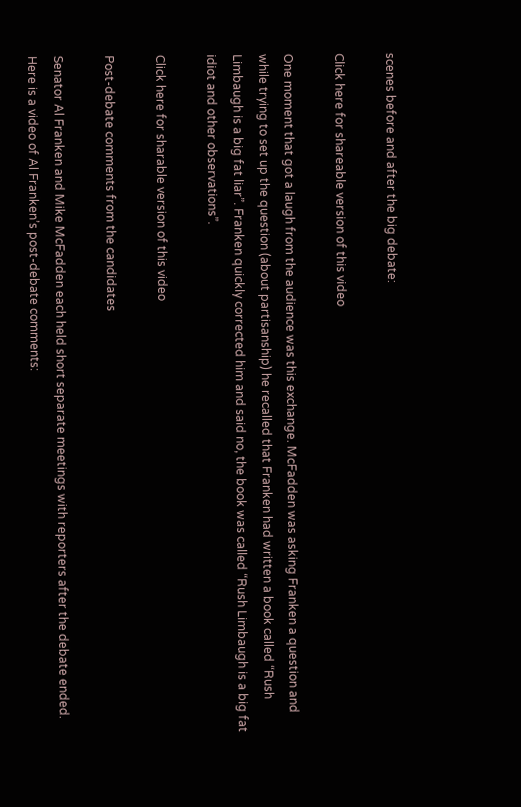scenes before and after the big debate:

Click here for shareable version of this video

One moment that got a laugh from the audience was this exchange. McFadden was asking Franken a question and while trying to set up the question (about partisanship) he recalled that Franken had written a book called “Rush Limbaugh is a big fat liar”. Franken quickly corrected him and said no, the book was called “Rush Limbaugh is a big fat idiot and other observations”.

Click here for sharable version of this video

Post-debate comments from the candidates

Senator Al Franken and Mike McFadden each held short separate meetings with reporters after the debate ended.
Here is a video of Al Franken’s post-debate comments: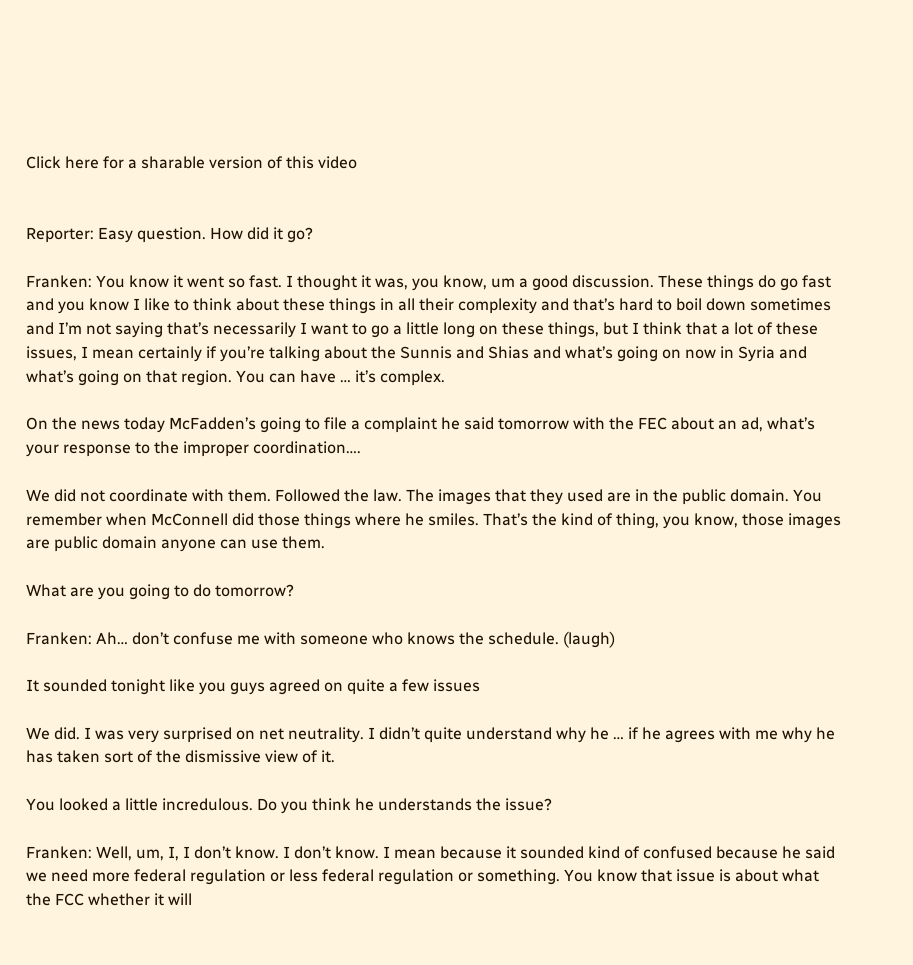Click here for a sharable version of this video


Reporter: Easy question. How did it go?

Franken: You know it went so fast. I thought it was, you know, um a good discussion. These things do go fast and you know I like to think about these things in all their complexity and that’s hard to boil down sometimes and I’m not saying that’s necessarily I want to go a little long on these things, but I think that a lot of these issues, I mean certainly if you’re talking about the Sunnis and Shias and what’s going on now in Syria and what’s going on that region. You can have … it’s complex.

On the news today McFadden’s going to file a complaint he said tomorrow with the FEC about an ad, what’s your response to the improper coordination….

We did not coordinate with them. Followed the law. The images that they used are in the public domain. You remember when McConnell did those things where he smiles. That’s the kind of thing, you know, those images are public domain anyone can use them.

What are you going to do tomorrow?

Franken: Ah… don’t confuse me with someone who knows the schedule. (laugh)

It sounded tonight like you guys agreed on quite a few issues

We did. I was very surprised on net neutrality. I didn’t quite understand why he … if he agrees with me why he has taken sort of the dismissive view of it.

You looked a little incredulous. Do you think he understands the issue?

Franken: Well, um, I, I don’t know. I don’t know. I mean because it sounded kind of confused because he said we need more federal regulation or less federal regulation or something. You know that issue is about what the FCC whether it will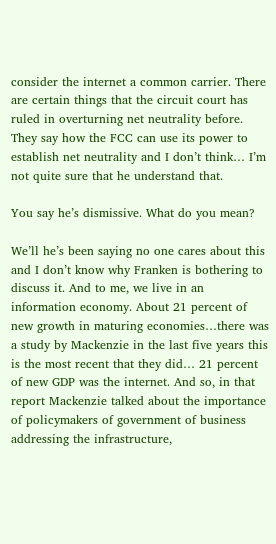consider the internet a common carrier. There are certain things that the circuit court has ruled in overturning net neutrality before. They say how the FCC can use its power to establish net neutrality and I don’t think… I’m not quite sure that he understand that.

You say he’s dismissive. What do you mean?

We’ll he’s been saying no one cares about this and I don’t know why Franken is bothering to discuss it. And to me, we live in an information economy. About 21 percent of new growth in maturing economies…there was a study by Mackenzie in the last five years this is the most recent that they did… 21 percent of new GDP was the internet. And so, in that report Mackenzie talked about the importance of policymakers of government of business addressing the infrastructure,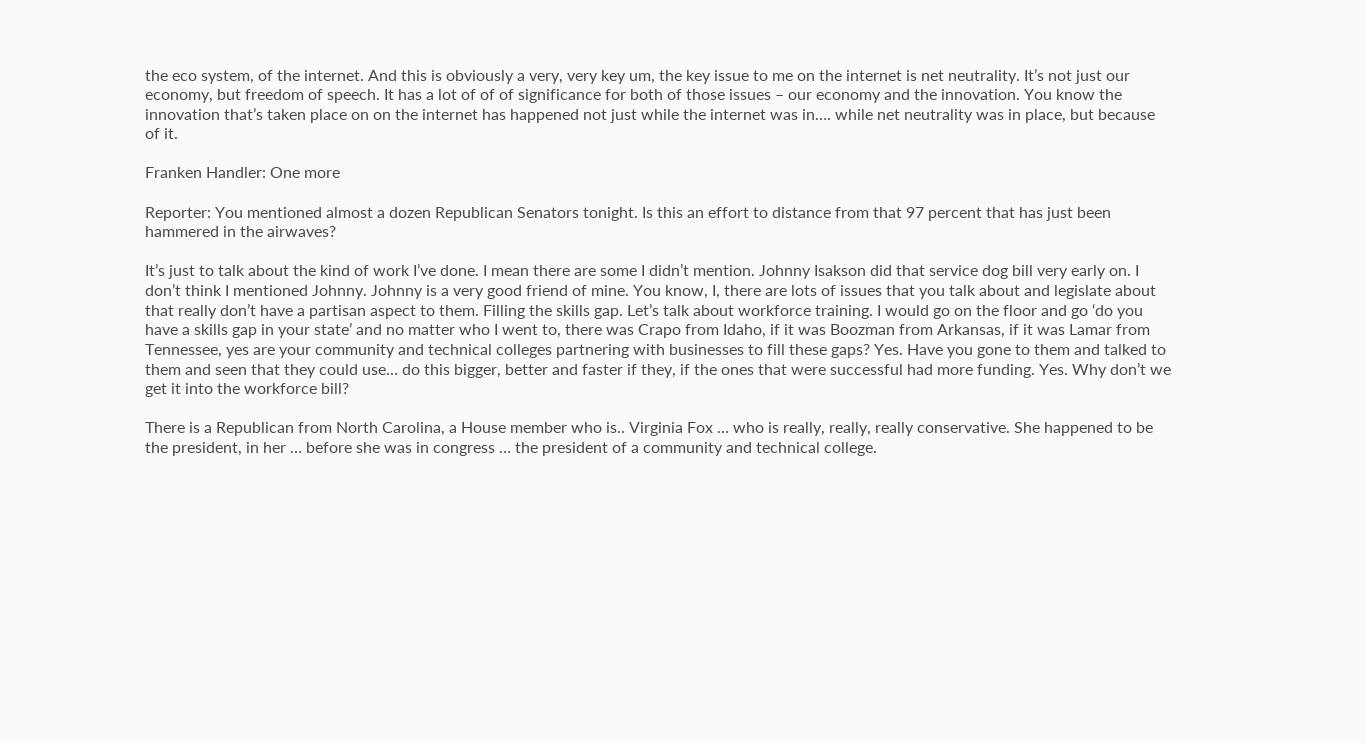the eco system, of the internet. And this is obviously a very, very key um, the key issue to me on the internet is net neutrality. It’s not just our economy, but freedom of speech. It has a lot of of of significance for both of those issues – our economy and the innovation. You know the innovation that’s taken place on on the internet has happened not just while the internet was in…. while net neutrality was in place, but because of it.

Franken Handler: One more

Reporter: You mentioned almost a dozen Republican Senators tonight. Is this an effort to distance from that 97 percent that has just been hammered in the airwaves?

It’s just to talk about the kind of work I’ve done. I mean there are some I didn’t mention. Johnny Isakson did that service dog bill very early on. I don’t think I mentioned Johnny. Johnny is a very good friend of mine. You know, I, there are lots of issues that you talk about and legislate about that really don’t have a partisan aspect to them. Filling the skills gap. Let’s talk about workforce training. I would go on the floor and go ‘do you have a skills gap in your state’ and no matter who I went to, there was Crapo from Idaho, if it was Boozman from Arkansas, if it was Lamar from Tennessee, yes are your community and technical colleges partnering with businesses to fill these gaps? Yes. Have you gone to them and talked to them and seen that they could use… do this bigger, better and faster if they, if the ones that were successful had more funding. Yes. Why don’t we get it into the workforce bill?

There is a Republican from North Carolina, a House member who is.. Virginia Fox … who is really, really, really conservative. She happened to be the president, in her … before she was in congress … the president of a community and technical college.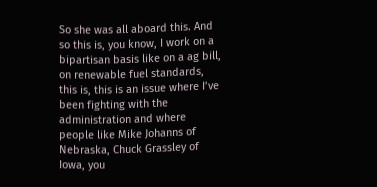So she was all aboard this. And so this is, you know, I work on a bipartisan basis like on a ag bill, on renewable fuel standards, this is, this is an issue where I’ve been fighting with the administration and where people like Mike Johanns of Nebraska, Chuck Grassley of Iowa, you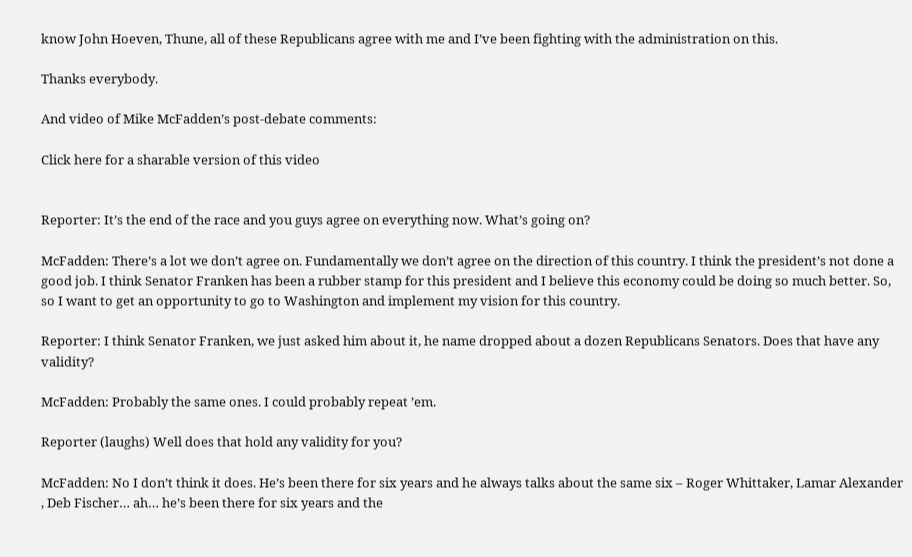know John Hoeven, Thune, all of these Republicans agree with me and I’ve been fighting with the administration on this.

Thanks everybody.

And video of Mike McFadden’s post-debate comments:

Click here for a sharable version of this video


Reporter: It’s the end of the race and you guys agree on everything now. What’s going on?

McFadden: There’s a lot we don’t agree on. Fundamentally we don’t agree on the direction of this country. I think the president’s not done a good job. I think Senator Franken has been a rubber stamp for this president and I believe this economy could be doing so much better. So, so I want to get an opportunity to go to Washington and implement my vision for this country.

Reporter: I think Senator Franken, we just asked him about it, he name dropped about a dozen Republicans Senators. Does that have any validity?

McFadden: Probably the same ones. I could probably repeat ’em.

Reporter (laughs) Well does that hold any validity for you?

McFadden: No I don’t think it does. He’s been there for six years and he always talks about the same six – Roger Whittaker, Lamar Alexander , Deb Fischer… ah… he’s been there for six years and the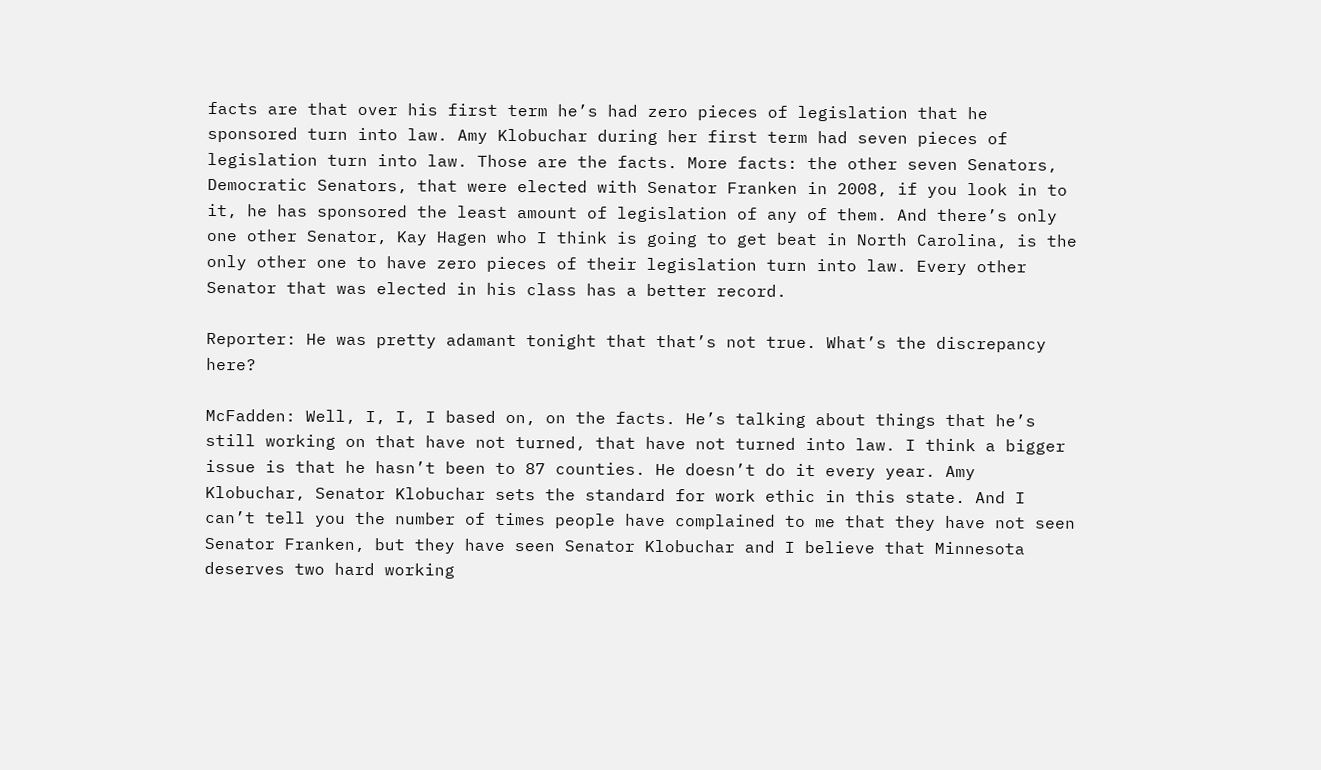facts are that over his first term he’s had zero pieces of legislation that he sponsored turn into law. Amy Klobuchar during her first term had seven pieces of legislation turn into law. Those are the facts. More facts: the other seven Senators, Democratic Senators, that were elected with Senator Franken in 2008, if you look in to it, he has sponsored the least amount of legislation of any of them. And there’s only one other Senator, Kay Hagen who I think is going to get beat in North Carolina, is the only other one to have zero pieces of their legislation turn into law. Every other Senator that was elected in his class has a better record.

Reporter: He was pretty adamant tonight that that’s not true. What’s the discrepancy here?

McFadden: Well, I, I, I based on, on the facts. He’s talking about things that he’s still working on that have not turned, that have not turned into law. I think a bigger issue is that he hasn’t been to 87 counties. He doesn’t do it every year. Amy Klobuchar, Senator Klobuchar sets the standard for work ethic in this state. And I can’t tell you the number of times people have complained to me that they have not seen Senator Franken, but they have seen Senator Klobuchar and I believe that Minnesota deserves two hard working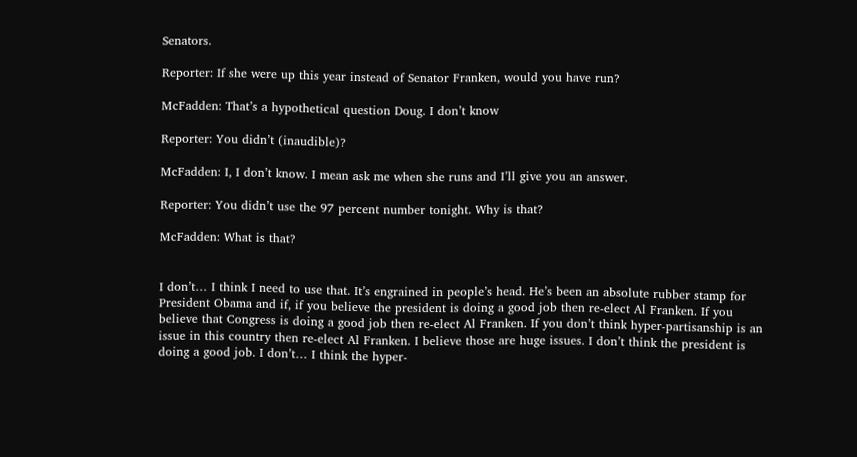Senators.

Reporter: If she were up this year instead of Senator Franken, would you have run?

McFadden: That’s a hypothetical question Doug. I don’t know

Reporter: You didn’t (inaudible)?

McFadden: I, I don’t know. I mean ask me when she runs and I’ll give you an answer.

Reporter: You didn’t use the 97 percent number tonight. Why is that?

McFadden: What is that?


I don’t… I think I need to use that. It’s engrained in people’s head. He’s been an absolute rubber stamp for President Obama and if, if you believe the president is doing a good job then re-elect Al Franken. If you believe that Congress is doing a good job then re-elect Al Franken. If you don’t think hyper-partisanship is an issue in this country then re-elect Al Franken. I believe those are huge issues. I don’t think the president is doing a good job. I don’t… I think the hyper-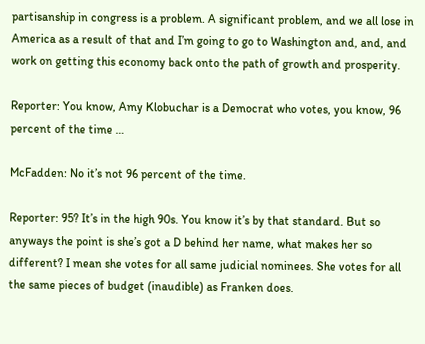partisanship in congress is a problem. A significant problem, and we all lose in America as a result of that and I’m going to go to Washington and, and, and work on getting this economy back onto the path of growth and prosperity.

Reporter: You know, Amy Klobuchar is a Democrat who votes, you know, 96 percent of the time …

McFadden: No it’s not 96 percent of the time.

Reporter: 95? It’s in the high 90s. You know it’s by that standard. But so anyways the point is she’s got a D behind her name, what makes her so different? I mean she votes for all same judicial nominees. She votes for all the same pieces of budget (inaudible) as Franken does.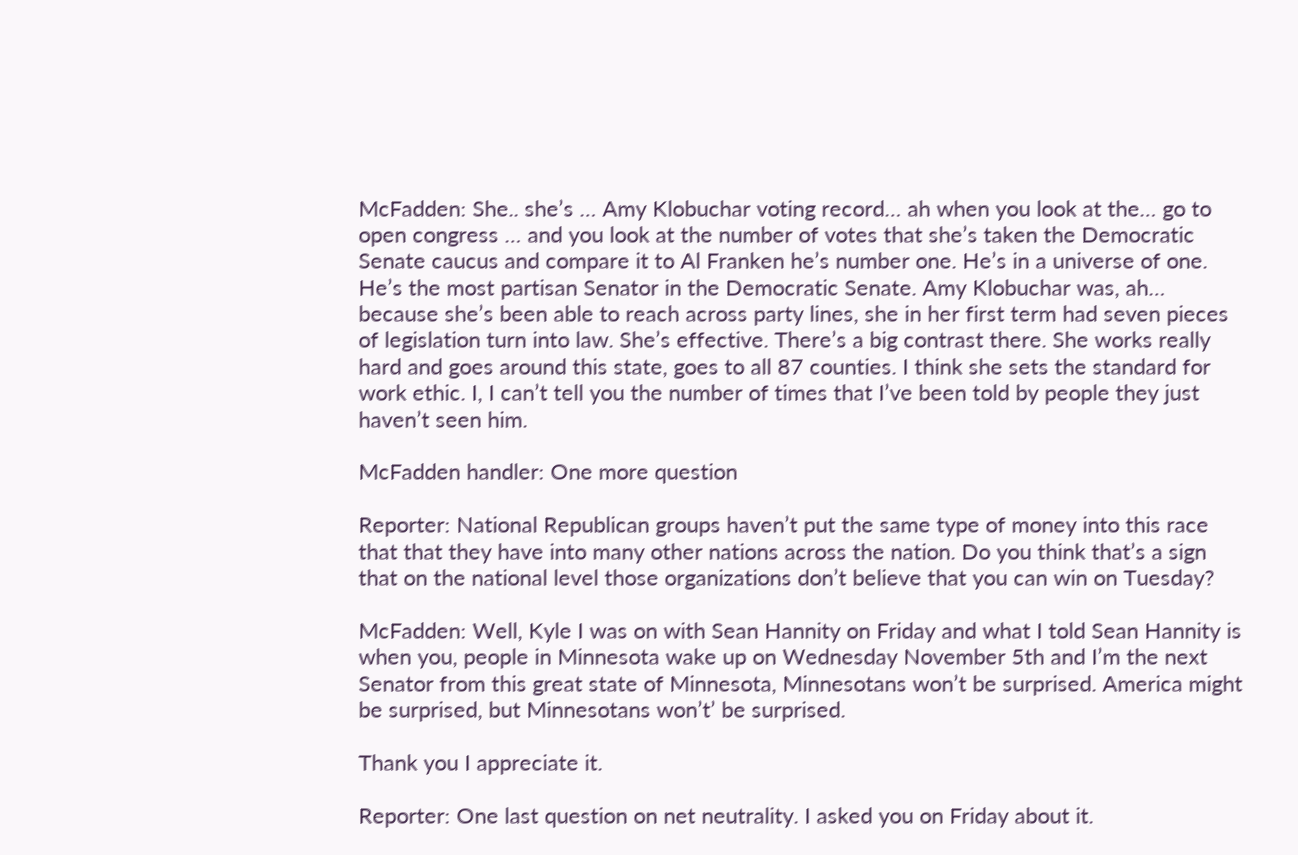McFadden: She.. she’s … Amy Klobuchar voting record… ah when you look at the… go to open congress … and you look at the number of votes that she’s taken the Democratic Senate caucus and compare it to Al Franken he’s number one. He’s in a universe of one. He’s the most partisan Senator in the Democratic Senate. Amy Klobuchar was, ah… because she’s been able to reach across party lines, she in her first term had seven pieces of legislation turn into law. She’s effective. There’s a big contrast there. She works really hard and goes around this state, goes to all 87 counties. I think she sets the standard for work ethic. I, I can’t tell you the number of times that I’ve been told by people they just haven’t seen him.

McFadden handler: One more question

Reporter: National Republican groups haven’t put the same type of money into this race that that they have into many other nations across the nation. Do you think that’s a sign that on the national level those organizations don’t believe that you can win on Tuesday?

McFadden: Well, Kyle I was on with Sean Hannity on Friday and what I told Sean Hannity is when you, people in Minnesota wake up on Wednesday November 5th and I’m the next Senator from this great state of Minnesota, Minnesotans won’t be surprised. America might be surprised, but Minnesotans won’t’ be surprised.

Thank you I appreciate it.

Reporter: One last question on net neutrality. I asked you on Friday about it.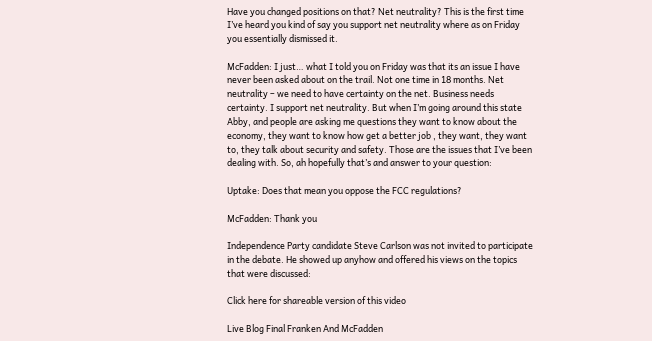Have you changed positions on that? Net neutrality? This is the first time I’ve heard you kind of say you support net neutrality where as on Friday you essentially dismissed it.

McFadden: I just… what I told you on Friday was that its an issue I have never been asked about on the trail. Not one time in 18 months. Net neutrality – we need to have certainty on the net. Business needs certainty. I support net neutrality. But when I’m going around this state Abby, and people are asking me questions they want to know about the economy, they want to know how get a better job , they want, they want to, they talk about security and safety. Those are the issues that I’ve been dealing with. So, ah hopefully that’s and answer to your question:

Uptake: Does that mean you oppose the FCC regulations?

McFadden: Thank you

Independence Party candidate Steve Carlson was not invited to participate in the debate. He showed up anyhow and offered his views on the topics that were discussed:

Click here for shareable version of this video

Live Blog Final Franken And McFadden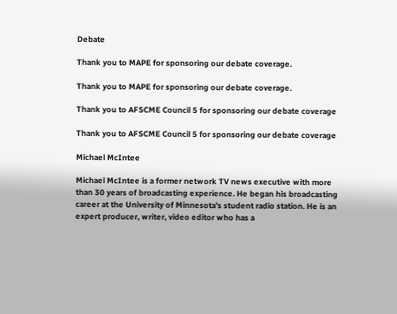Debate

Thank you to MAPE for sponsoring our debate coverage.

Thank you to MAPE for sponsoring our debate coverage.

Thank you to AFSCME Council 5 for sponsoring our debate coverage

Thank you to AFSCME Council 5 for sponsoring our debate coverage

Michael McIntee

Michael McIntee is a former network TV news executive with more than 30 years of broadcasting experience. He began his broadcasting career at the University of Minnesota's student radio station. He is an expert producer, writer, video editor who has a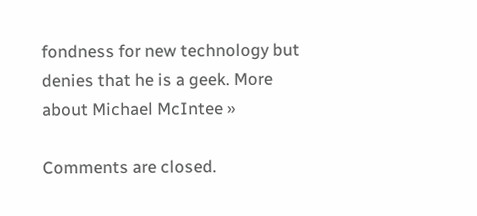fondness for new technology but denies that he is a geek. More about Michael McIntee »

Comments are closed.